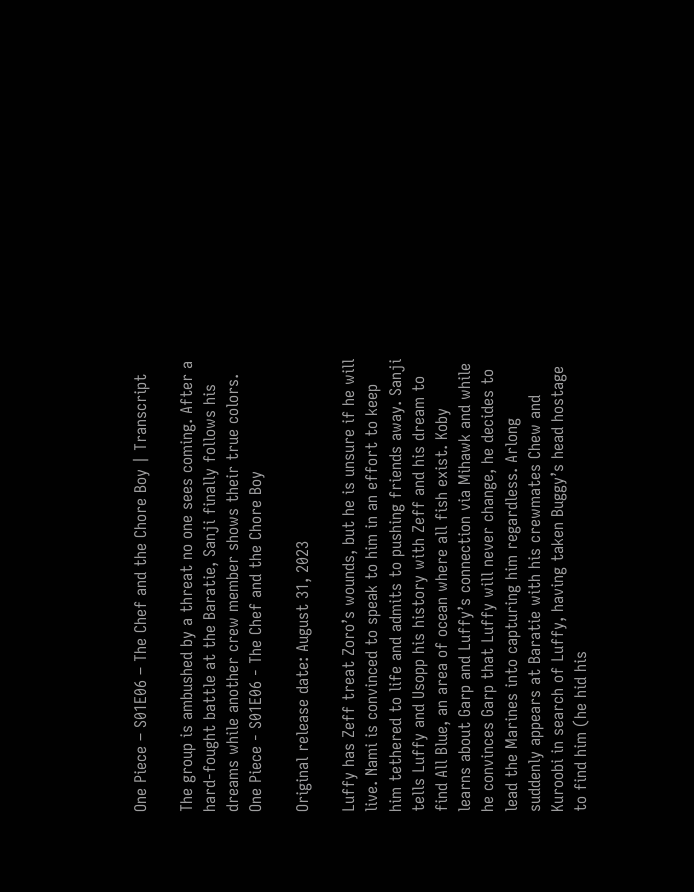One Piece – S01E06 – The Chef and the Chore Boy | Transcript

The group is ambushed by a threat no one sees coming. After a hard-fought battle at the Baratie, Sanji finally follows his dreams while another crew member shows their true colors.
One Piece - S01E06 - The Chef and the Chore Boy

Original release date: August 31, 2023

Luffy has Zeff treat Zoro’s wounds, but he is unsure if he will live. Nami is convinced to speak to him in an effort to keep him tethered to life and admits to pushing friends away. Sanji tells Luffy and Usopp his history with Zeff and his dream to find All Blue, an area of ocean where all fish exist. Koby learns about Garp and Luffy’s connection via Mihawk and while he convinces Garp that Luffy will never change, he decides to lead the Marines into capturing him regardless. Arlong suddenly appears at Baratie with his crewmates Chew and Kuroobi in search of Luffy, having taken Buggy’s head hostage to find him (he hid his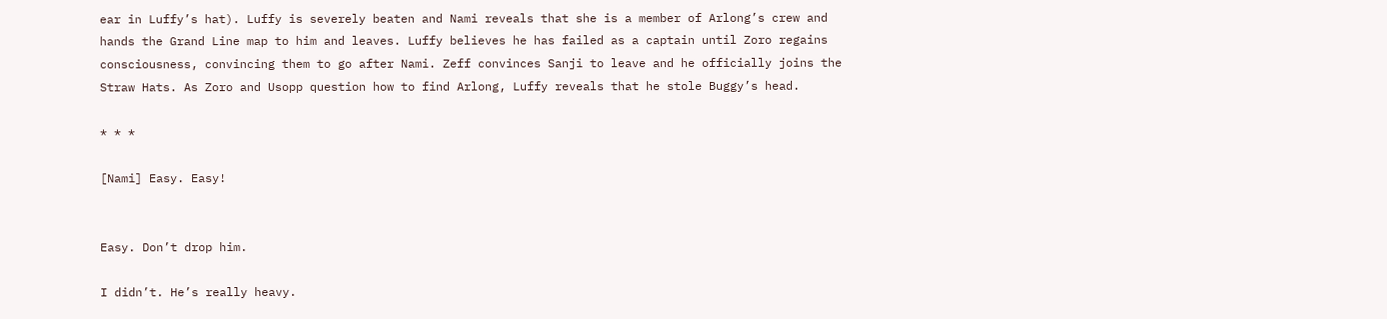ear in Luffy’s hat). Luffy is severely beaten and Nami reveals that she is a member of Arlong’s crew and hands the Grand Line map to him and leaves. Luffy believes he has failed as a captain until Zoro regains consciousness, convincing them to go after Nami. Zeff convinces Sanji to leave and he officially joins the Straw Hats. As Zoro and Usopp question how to find Arlong, Luffy reveals that he stole Buggy’s head.

* * *

[Nami] Easy. Easy!


Easy. Don’t drop him.

I didn’t. He’s really heavy.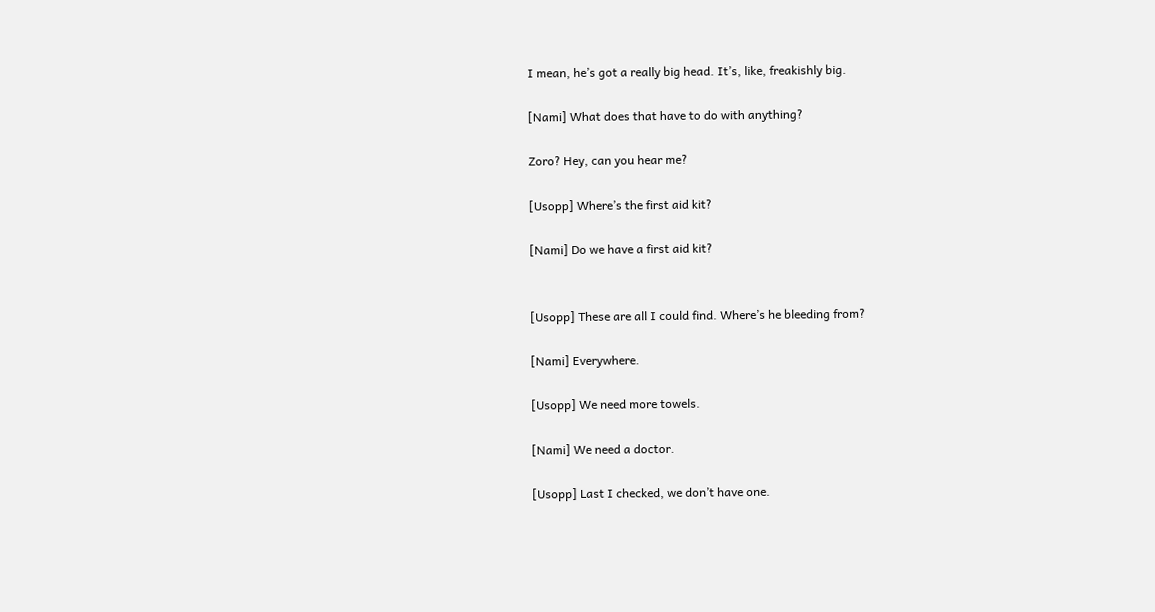I mean, he’s got a really big head. It’s, like, freakishly big.

[Nami] What does that have to do with anything?

Zoro? Hey, can you hear me?

[Usopp] Where’s the first aid kit?

[Nami] Do we have a first aid kit?


[Usopp] These are all I could find. Where’s he bleeding from?

[Nami] Everywhere.

[Usopp] We need more towels.

[Nami] We need a doctor.

[Usopp] Last I checked, we don’t have one.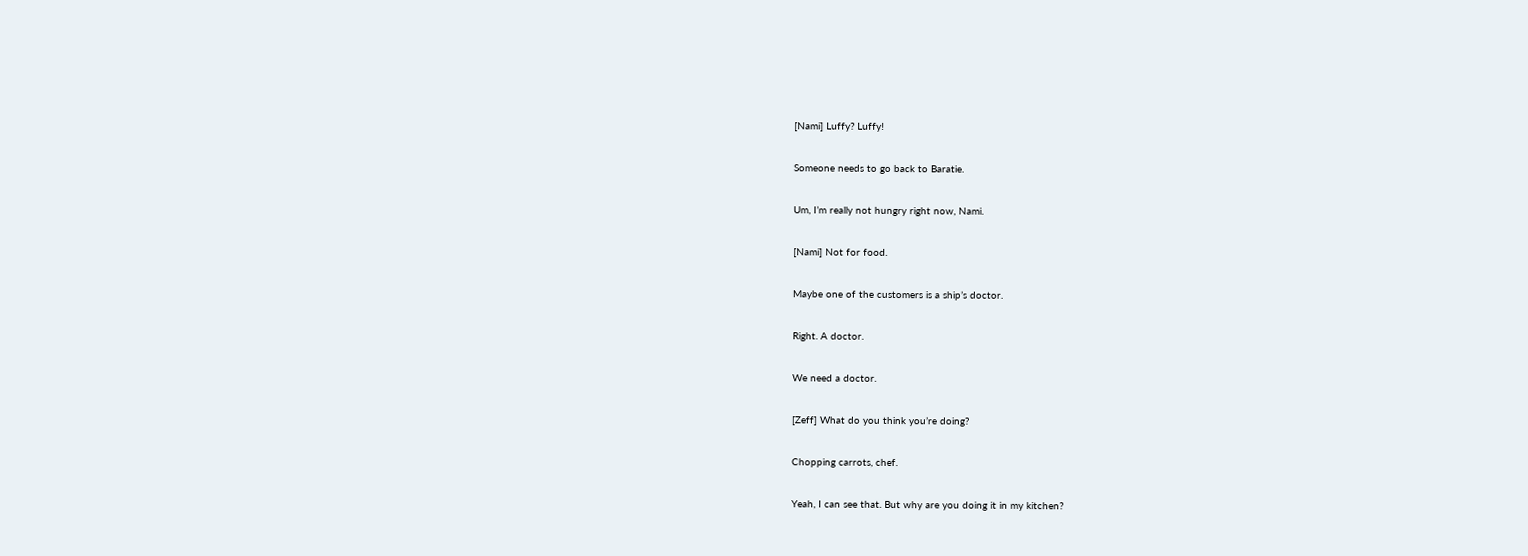[Nami] Luffy? Luffy!

Someone needs to go back to Baratie.

Um, I’m really not hungry right now, Nami.

[Nami] Not for food.

Maybe one of the customers is a ship’s doctor.

Right. A doctor.

We need a doctor.

[Zeff] What do you think you’re doing?

Chopping carrots, chef.

Yeah, I can see that. But why are you doing it in my kitchen?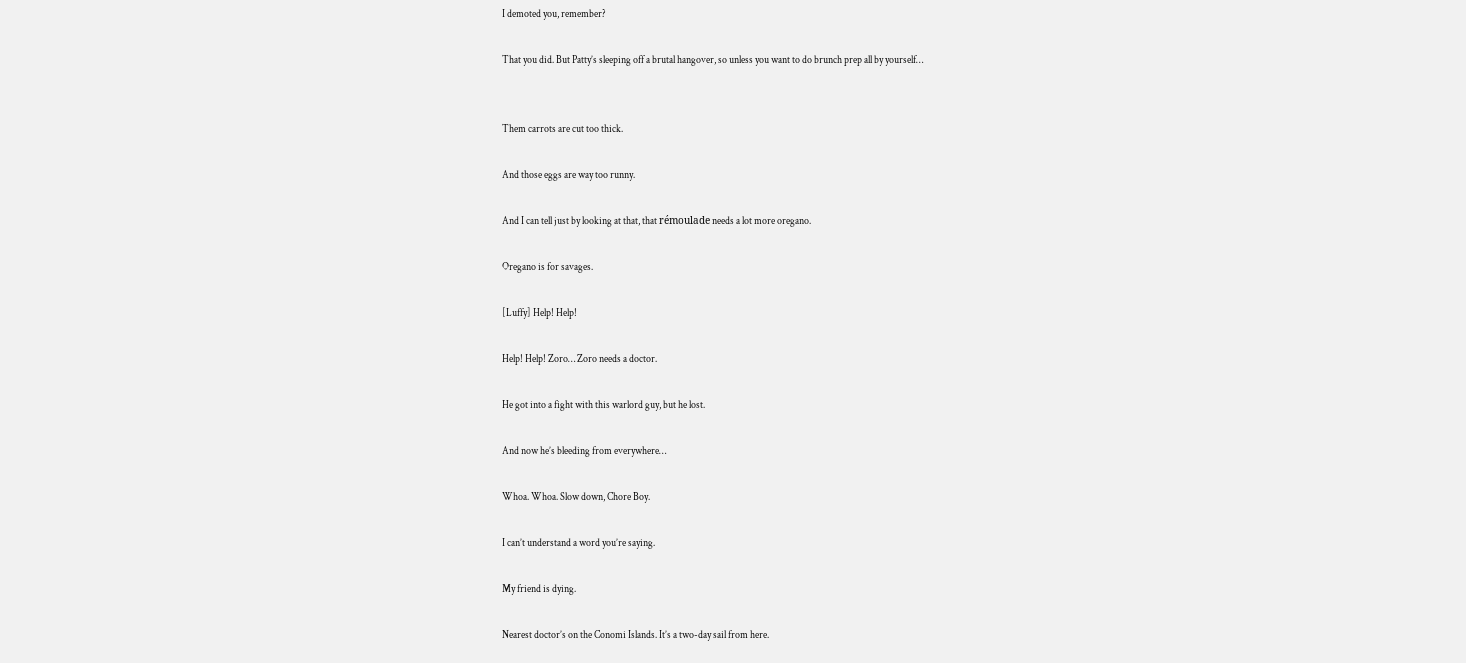I demoted you, remember?

That you did. But Patty’s sleeping off a brutal hangover, so unless you want to do brunch prep all by yourself…


Them carrots are cut too thick.

And those eggs are way too runny.

And I can tell just by looking at that, that rémoulade needs a lot more oregano.

Oregano is for savages.

[Luffy] Help! Help!

Help! Help! Zoro… Zoro needs a doctor.

He got into a fight with this warlord guy, but he lost.

And now he’s bleeding from everywhere…

Whoa. Whoa. Slow down, Chore Boy.

I can’t understand a word you’re saying.

My friend is dying.

Nearest doctor’s on the Conomi Islands. It’s a two-day sail from here.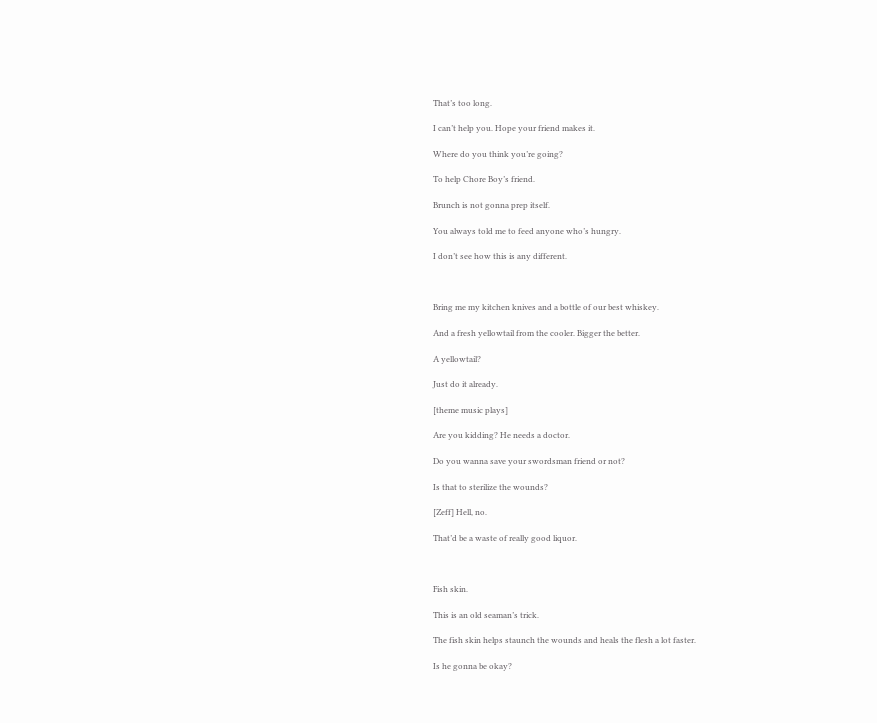That’s too long.

I can’t help you. Hope your friend makes it.

Where do you think you’re going?

To help Chore Boy’s friend.

Brunch is not gonna prep itself.

You always told me to feed anyone who’s hungry.

I don’t see how this is any different.



Bring me my kitchen knives and a bottle of our best whiskey.

And a fresh yellowtail from the cooler. Bigger the better.

A yellowtail?

Just do it already.

[theme music plays]

Are you kidding? He needs a doctor.

Do you wanna save your swordsman friend or not?

Is that to sterilize the wounds?

[Zeff] Hell, no.

That’d be a waste of really good liquor.



Fish skin.

This is an old seaman’s trick.

The fish skin helps staunch the wounds and heals the flesh a lot faster.

Is he gonna be okay?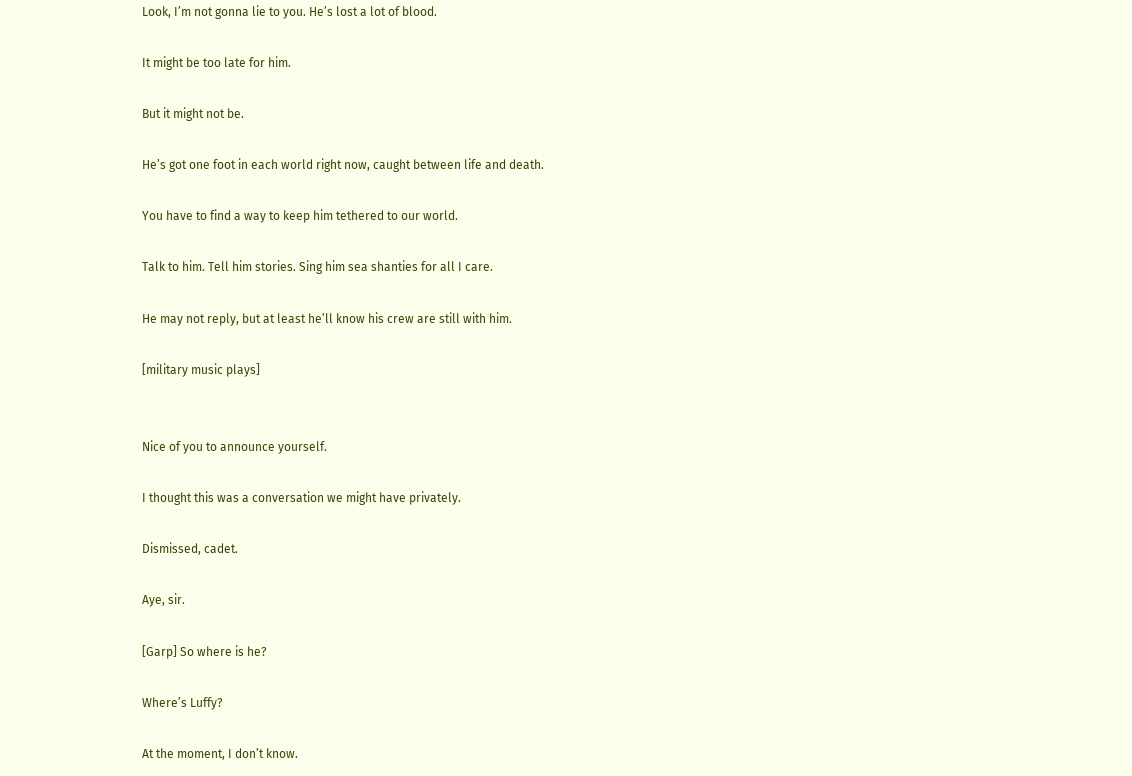Look, I’m not gonna lie to you. He’s lost a lot of blood.

It might be too late for him.

But it might not be.

He’s got one foot in each world right now, caught between life and death.

You have to find a way to keep him tethered to our world.

Talk to him. Tell him stories. Sing him sea shanties for all I care.

He may not reply, but at least he’ll know his crew are still with him.

[military music plays]


Nice of you to announce yourself.

I thought this was a conversation we might have privately.

Dismissed, cadet.

Aye, sir.

[Garp] So where is he?

Where’s Luffy?

At the moment, I don’t know.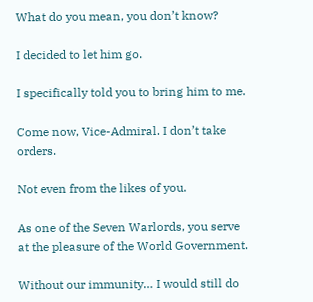What do you mean, you don’t know?

I decided to let him go.

I specifically told you to bring him to me.

Come now, Vice-Admiral. I don’t take orders.

Not even from the likes of you.

As one of the Seven Warlords, you serve at the pleasure of the World Government.

Without our immunity… I would still do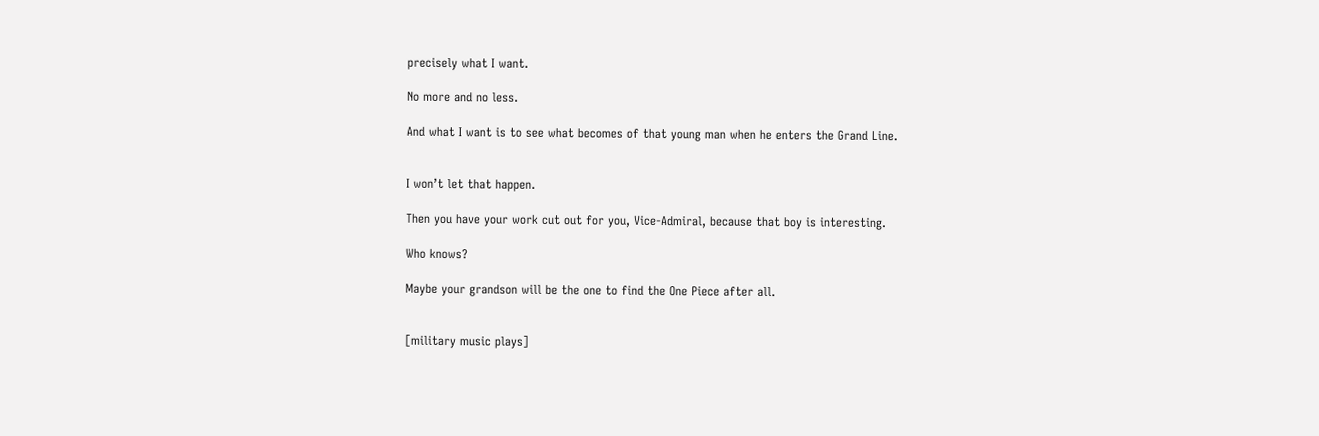precisely what I want.

No more and no less.

And what I want is to see what becomes of that young man when he enters the Grand Line.


I won’t let that happen.

Then you have your work cut out for you, Vice-Admiral, because that boy is interesting.

Who knows?

Maybe your grandson will be the one to find the One Piece after all.


[military music plays]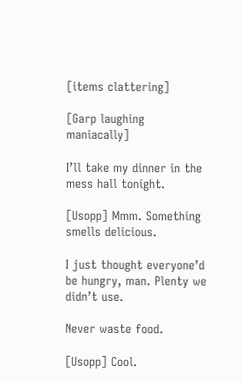[items clattering]

[Garp laughing maniacally]

I’ll take my dinner in the mess hall tonight.

[Usopp] Mmm. Something smells delicious.

I just thought everyone’d be hungry, man. Plenty we didn’t use.

Never waste food.

[Usopp] Cool.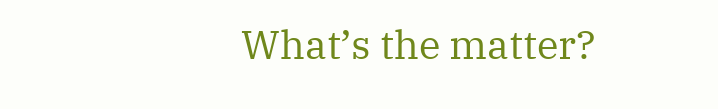What’s the matter?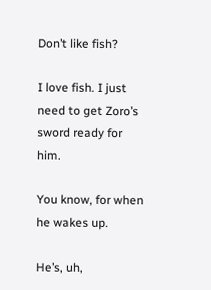Don’t like fish?

I love fish. I just need to get Zoro’s sword ready for him.

You know, for when he wakes up.

He’s, uh,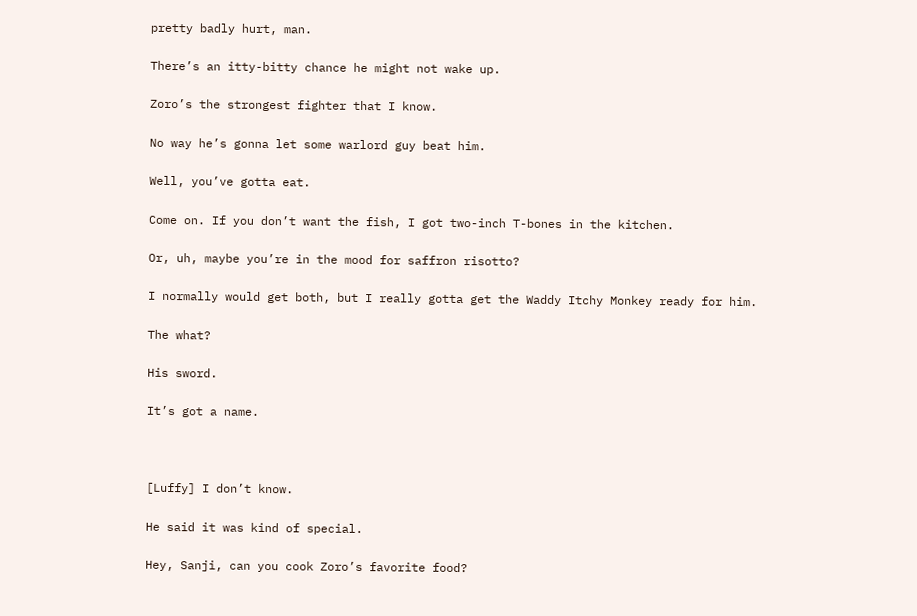pretty badly hurt, man.

There’s an itty-bitty chance he might not wake up.

Zoro’s the strongest fighter that I know.

No way he’s gonna let some warlord guy beat him.

Well, you’ve gotta eat.

Come on. If you don’t want the fish, I got two-inch T-bones in the kitchen.

Or, uh, maybe you’re in the mood for saffron risotto?

I normally would get both, but I really gotta get the Waddy Itchy Monkey ready for him.

The what?

His sword.

It’s got a name.



[Luffy] I don’t know.

He said it was kind of special.

Hey, Sanji, can you cook Zoro’s favorite food?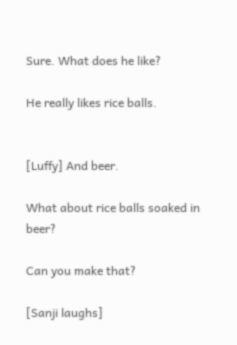Sure. What does he like?

He really likes rice balls.


[Luffy] And beer.

What about rice balls soaked in beer?

Can you make that?

[Sanji laughs]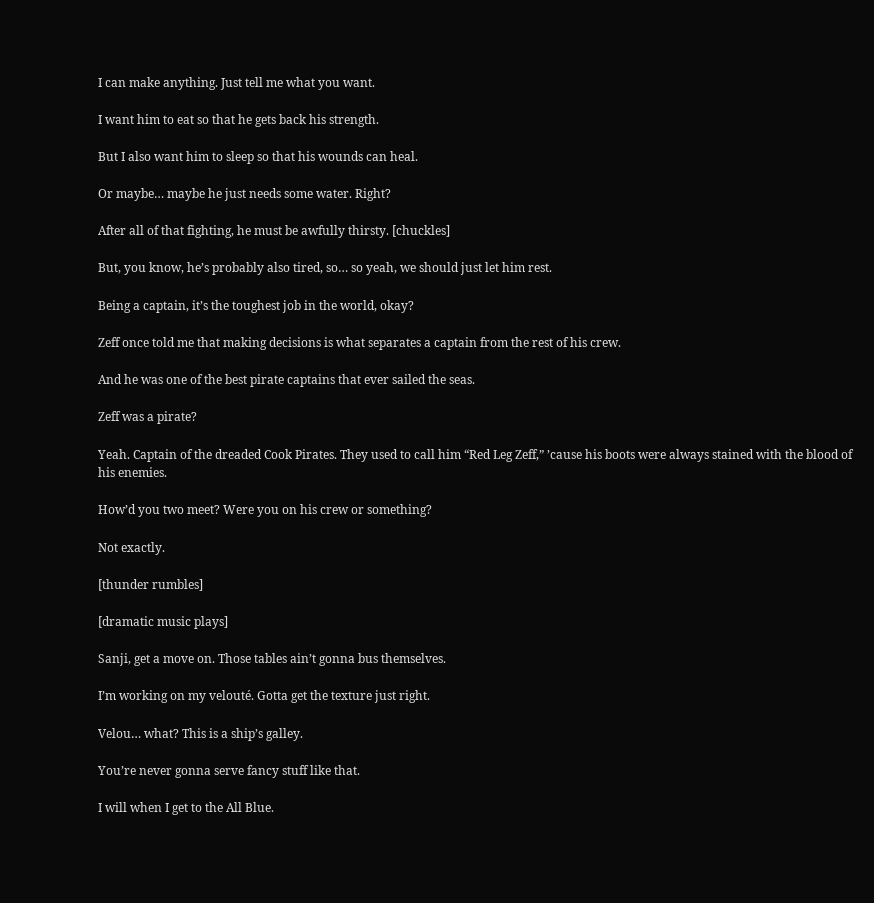I can make anything. Just tell me what you want.

I want him to eat so that he gets back his strength.

But I also want him to sleep so that his wounds can heal.

Or maybe… maybe he just needs some water. Right?

After all of that fighting, he must be awfully thirsty. [chuckles]

But, you know, he’s probably also tired, so… so yeah, we should just let him rest.

Being a captain, it’s the toughest job in the world, okay?

Zeff once told me that making decisions is what separates a captain from the rest of his crew.

And he was one of the best pirate captains that ever sailed the seas.

Zeff was a pirate?

Yeah. Captain of the dreaded Cook Pirates. They used to call him “Red Leg Zeff,” ’cause his boots were always stained with the blood of his enemies.

How’d you two meet? Were you on his crew or something?

Not exactly.

[thunder rumbles]

[dramatic music plays]

Sanji, get a move on. Those tables ain’t gonna bus themselves.

I’m working on my velouté. Gotta get the texture just right.

Velou… what? This is a ship’s galley.

You’re never gonna serve fancy stuff like that.

I will when I get to the All Blue.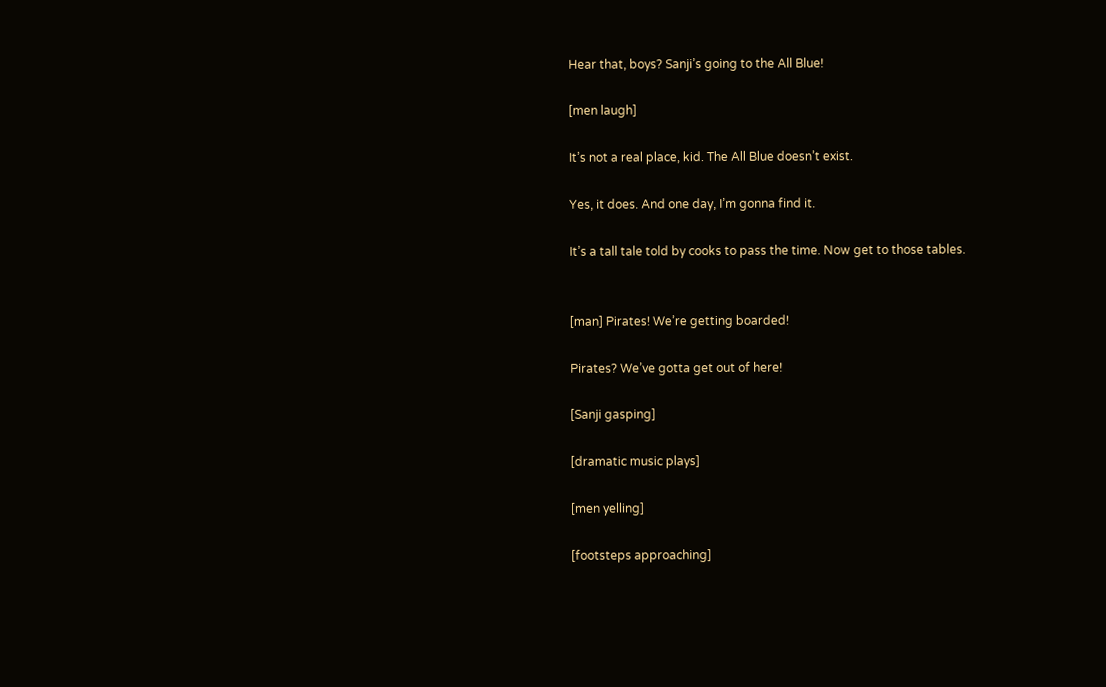Hear that, boys? Sanji’s going to the All Blue!

[men laugh]

It’s not a real place, kid. The All Blue doesn’t exist.

Yes, it does. And one day, I’m gonna find it.

It’s a tall tale told by cooks to pass the time. Now get to those tables.


[man] Pirates! We’re getting boarded!

Pirates? We’ve gotta get out of here!

[Sanji gasping]

[dramatic music plays]

[men yelling]

[footsteps approaching]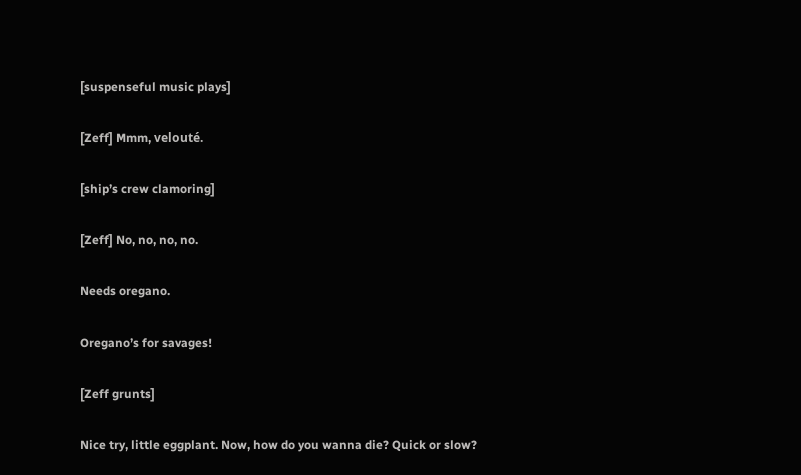[suspenseful music plays]

[Zeff] Mmm, velouté.

[ship’s crew clamoring]

[Zeff] No, no, no, no.

Needs oregano.

Oregano’s for savages!

[Zeff grunts]

Nice try, little eggplant. Now, how do you wanna die? Quick or slow?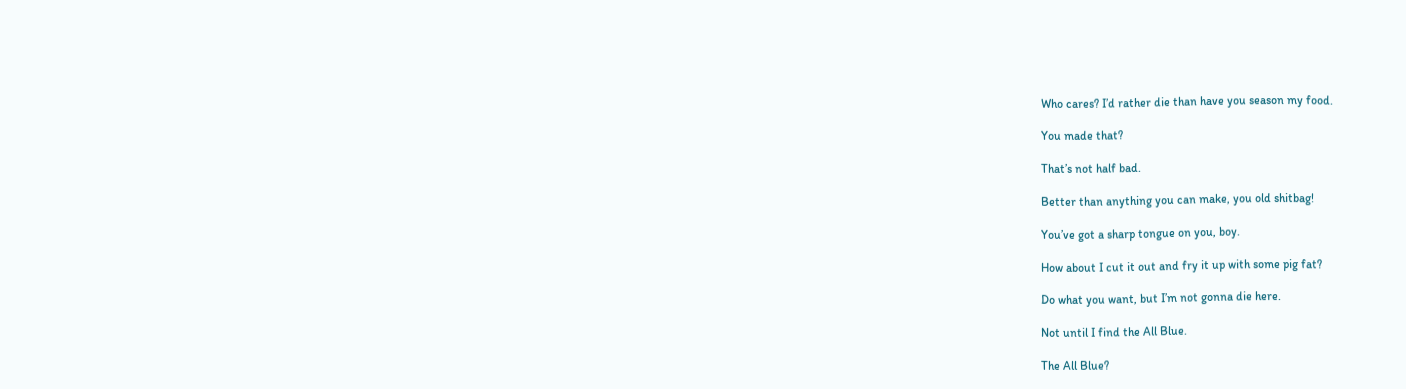Who cares? I’d rather die than have you season my food.

You made that?

That’s not half bad.

Better than anything you can make, you old shitbag!

You’ve got a sharp tongue on you, boy.

How about I cut it out and fry it up with some pig fat?

Do what you want, but I’m not gonna die here.

Not until I find the All Blue.

The All Blue?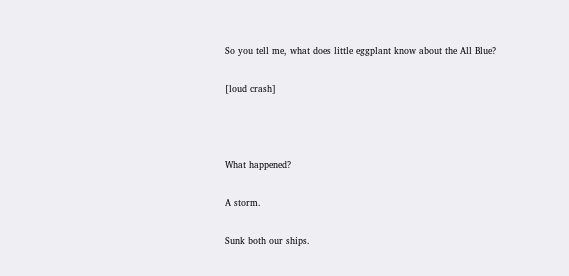So you tell me, what does little eggplant know about the All Blue?

[loud crash]



What happened?

A storm.

Sunk both our ships.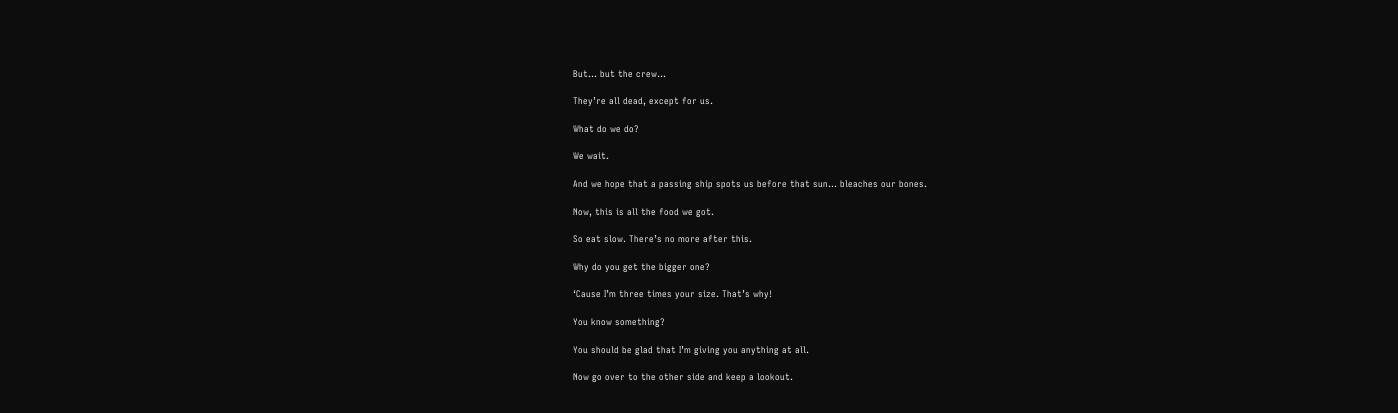But… but the crew…

They’re all dead, except for us.

What do we do?

We wait.

And we hope that a passing ship spots us before that sun… bleaches our bones.

Now, this is all the food we got.

So eat slow. There’s no more after this.

Why do you get the bigger one?

‘Cause I’m three times your size. That’s why!

You know something?

You should be glad that I’m giving you anything at all.

Now go over to the other side and keep a lookout.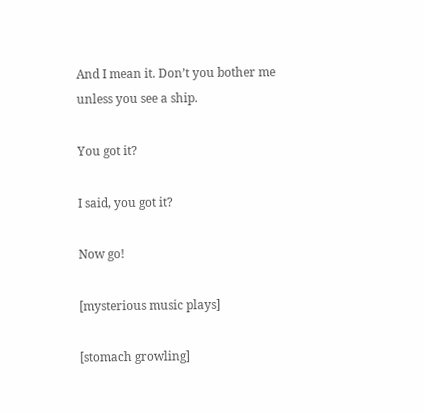And I mean it. Don’t you bother me unless you see a ship.

You got it?

I said, you got it?

Now go!

[mysterious music plays]

[stomach growling]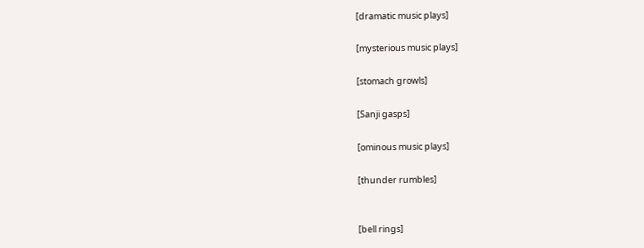[dramatic music plays]

[mysterious music plays]

[stomach growls]

[Sanji gasps]

[ominous music plays]

[thunder rumbles]


[bell rings]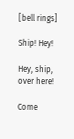[bell rings]

Ship! Hey!

Hey, ship, over here!

Come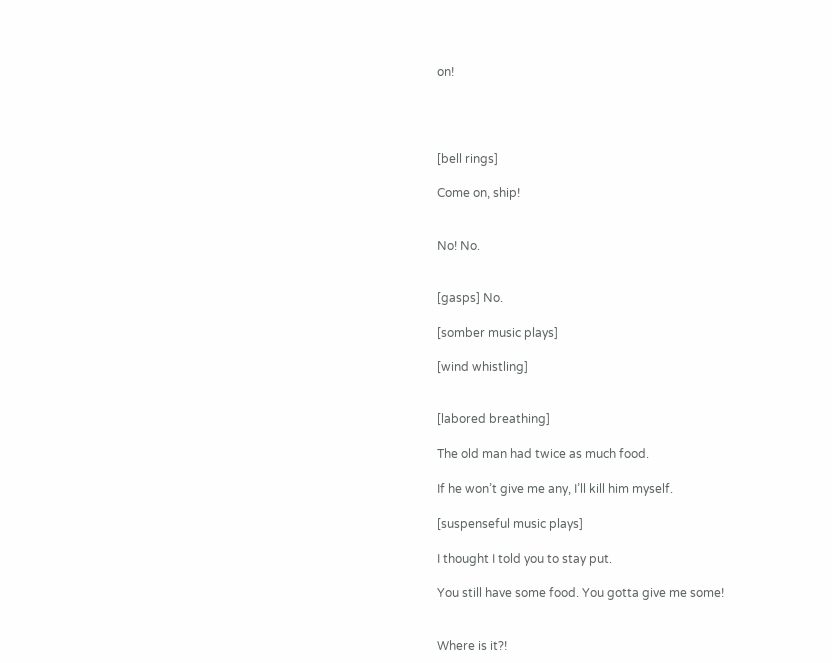on!




[bell rings]

Come on, ship!


No! No.


[gasps] No.

[somber music plays]

[wind whistling]


[labored breathing]

The old man had twice as much food.

If he won’t give me any, I’ll kill him myself.

[suspenseful music plays]

I thought I told you to stay put.

You still have some food. You gotta give me some!


Where is it?!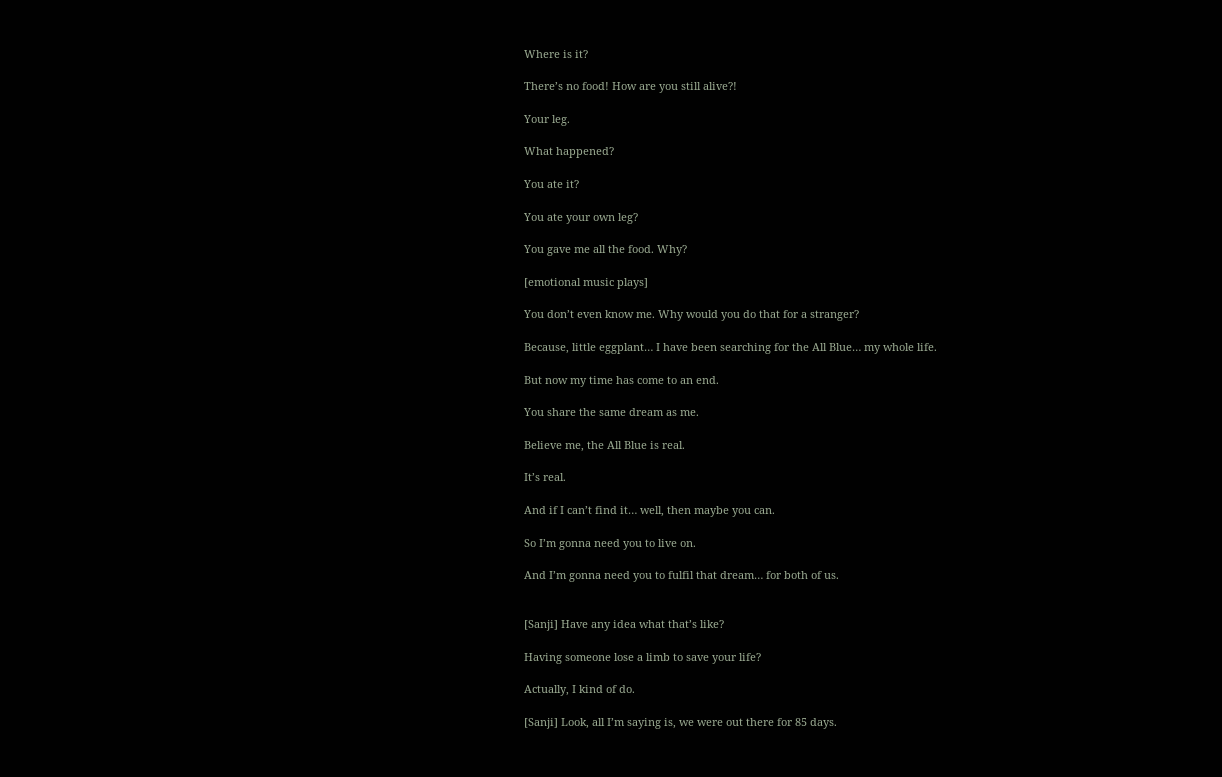Where is it?

There’s no food! How are you still alive?!

Your leg.

What happened?

You ate it?

You ate your own leg?

You gave me all the food. Why?

[emotional music plays]

You don’t even know me. Why would you do that for a stranger?

Because, little eggplant… I have been searching for the All Blue… my whole life.

But now my time has come to an end.

You share the same dream as me.

Believe me, the All Blue is real.

It’s real.

And if I can’t find it… well, then maybe you can.

So I’m gonna need you to live on.

And I’m gonna need you to fulfil that dream… for both of us.


[Sanji] Have any idea what that’s like?

Having someone lose a limb to save your life?

Actually, I kind of do.

[Sanji] Look, all I’m saying is, we were out there for 85 days.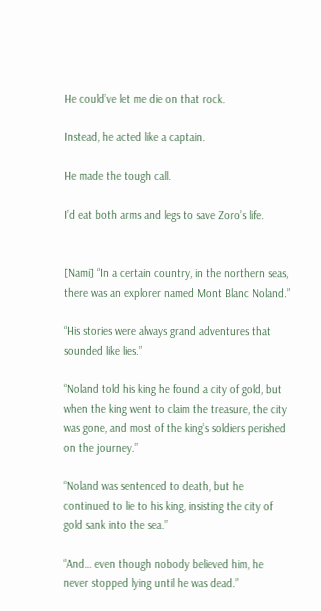He could’ve let me die on that rock.

Instead, he acted like a captain.

He made the tough call.

I’d eat both arms and legs to save Zoro’s life.


[Nami] “In a certain country, in the northern seas, there was an explorer named Mont Blanc Noland.”

“His stories were always grand adventures that sounded like lies.”

“Noland told his king he found a city of gold, but when the king went to claim the treasure, the city was gone, and most of the king’s soldiers perished on the journey.”

“Noland was sentenced to death, but he continued to lie to his king, insisting the city of gold sank into the sea.”

“And… even though nobody believed him, he never stopped lying until he was dead.”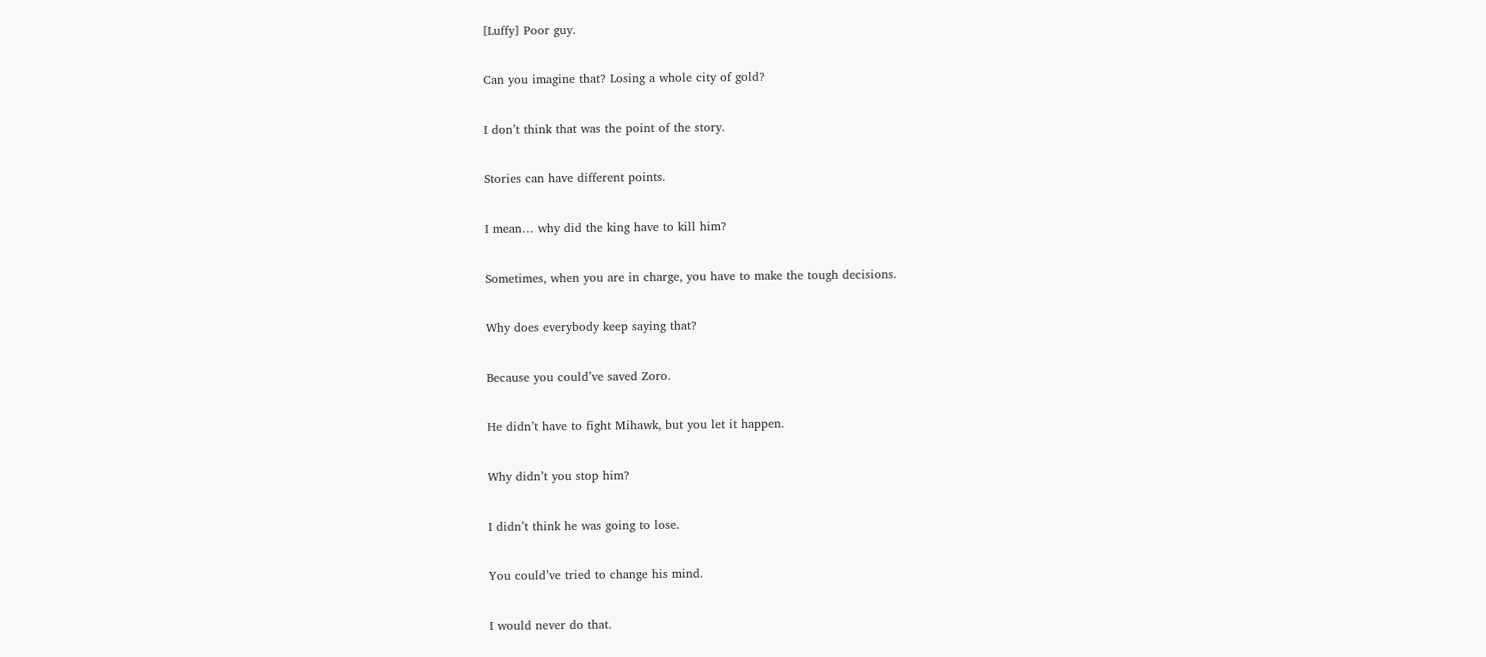[Luffy] Poor guy.

Can you imagine that? Losing a whole city of gold?

I don’t think that was the point of the story.

Stories can have different points.

I mean… why did the king have to kill him?

Sometimes, when you are in charge, you have to make the tough decisions.

Why does everybody keep saying that?

Because you could’ve saved Zoro.

He didn’t have to fight Mihawk, but you let it happen.

Why didn’t you stop him?

I didn’t think he was going to lose.

You could’ve tried to change his mind.

I would never do that.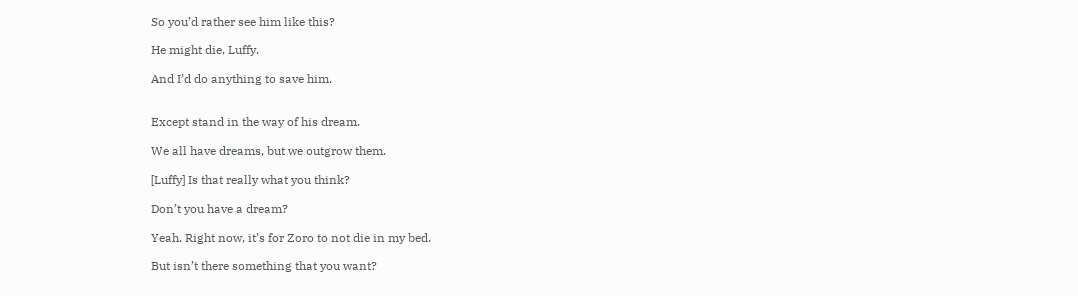So you’d rather see him like this?

He might die, Luffy.

And I’d do anything to save him.


Except stand in the way of his dream.

We all have dreams, but we outgrow them.

[Luffy] Is that really what you think?

Don’t you have a dream?

Yeah. Right now, it’s for Zoro to not die in my bed.

But isn’t there something that you want?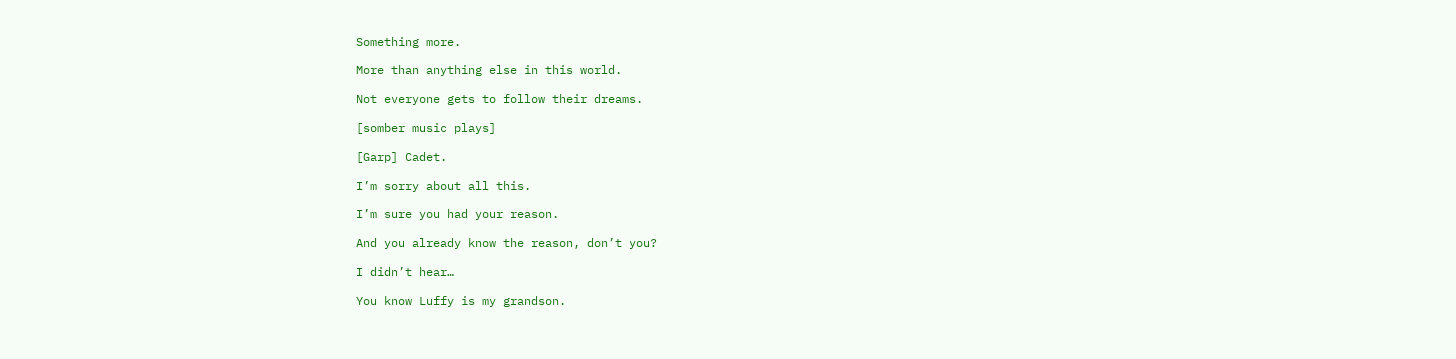Something more.

More than anything else in this world.

Not everyone gets to follow their dreams.

[somber music plays]

[Garp] Cadet.

I’m sorry about all this.

I’m sure you had your reason.

And you already know the reason, don’t you?

I didn’t hear…

You know Luffy is my grandson.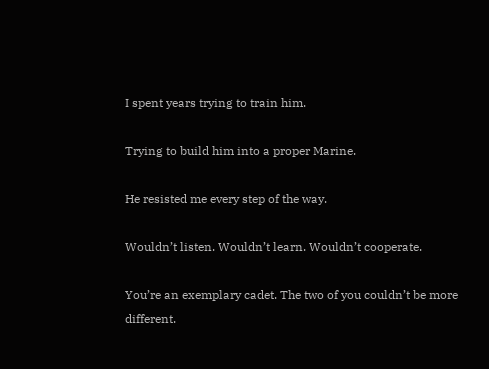I spent years trying to train him.

Trying to build him into a proper Marine.

He resisted me every step of the way.

Wouldn’t listen. Wouldn’t learn. Wouldn’t cooperate.

You’re an exemplary cadet. The two of you couldn’t be more different.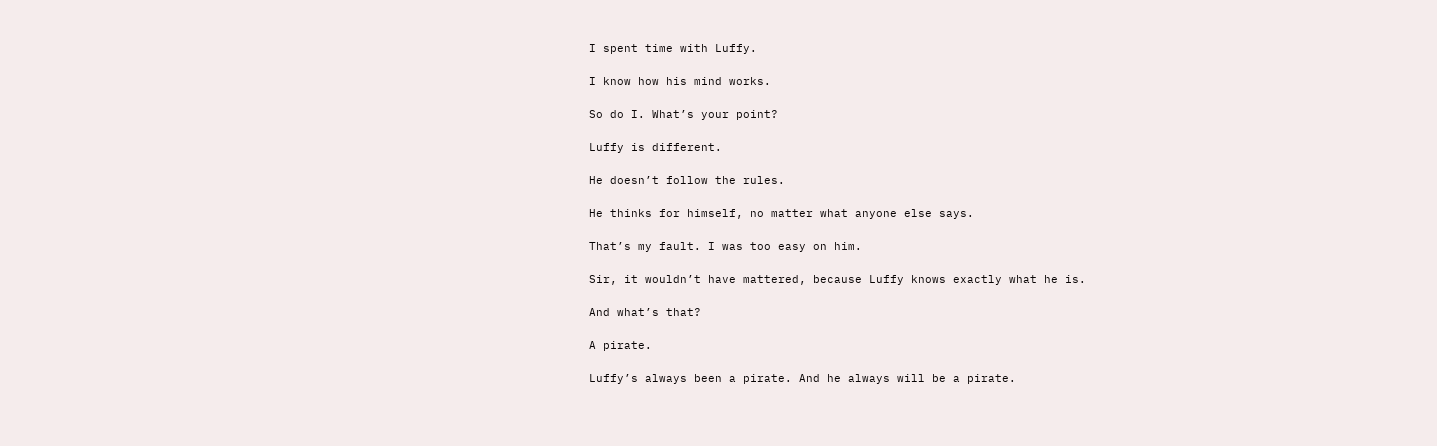I spent time with Luffy.

I know how his mind works.

So do I. What’s your point?

Luffy is different.

He doesn’t follow the rules.

He thinks for himself, no matter what anyone else says.

That’s my fault. I was too easy on him.

Sir, it wouldn’t have mattered, because Luffy knows exactly what he is.

And what’s that?

A pirate.

Luffy’s always been a pirate. And he always will be a pirate.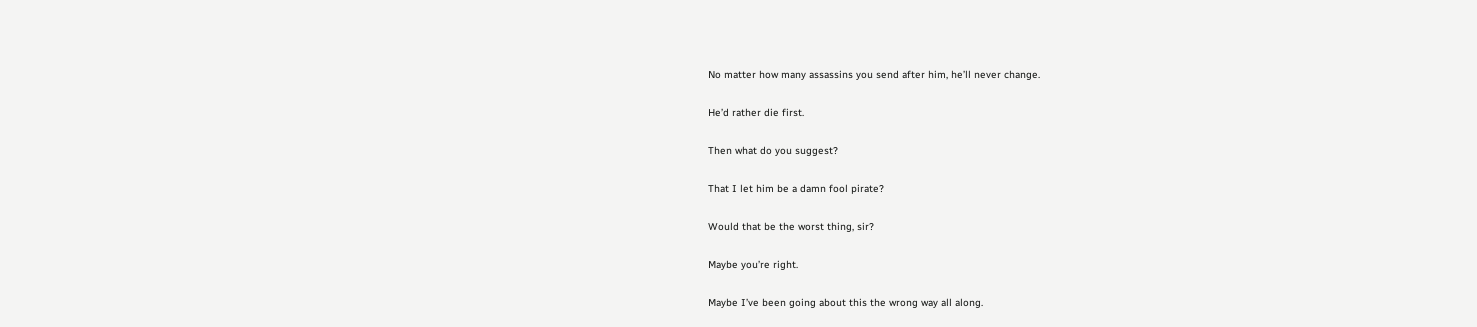No matter how many assassins you send after him, he’ll never change.

He’d rather die first.

Then what do you suggest?

That I let him be a damn fool pirate?

Would that be the worst thing, sir?

Maybe you’re right.

Maybe I’ve been going about this the wrong way all along.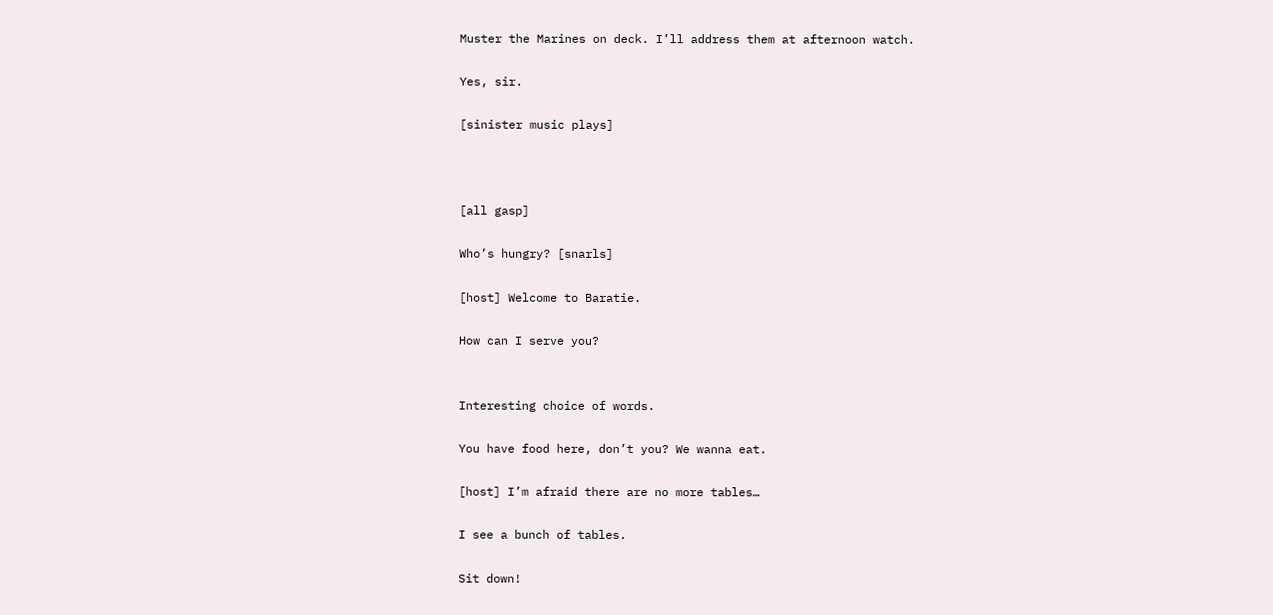Muster the Marines on deck. I’ll address them at afternoon watch.

Yes, sir.

[sinister music plays]



[all gasp]

Who’s hungry? [snarls]

[host] Welcome to Baratie.

How can I serve you?


Interesting choice of words.

You have food here, don’t you? We wanna eat.

[host] I’m afraid there are no more tables…

I see a bunch of tables.

Sit down!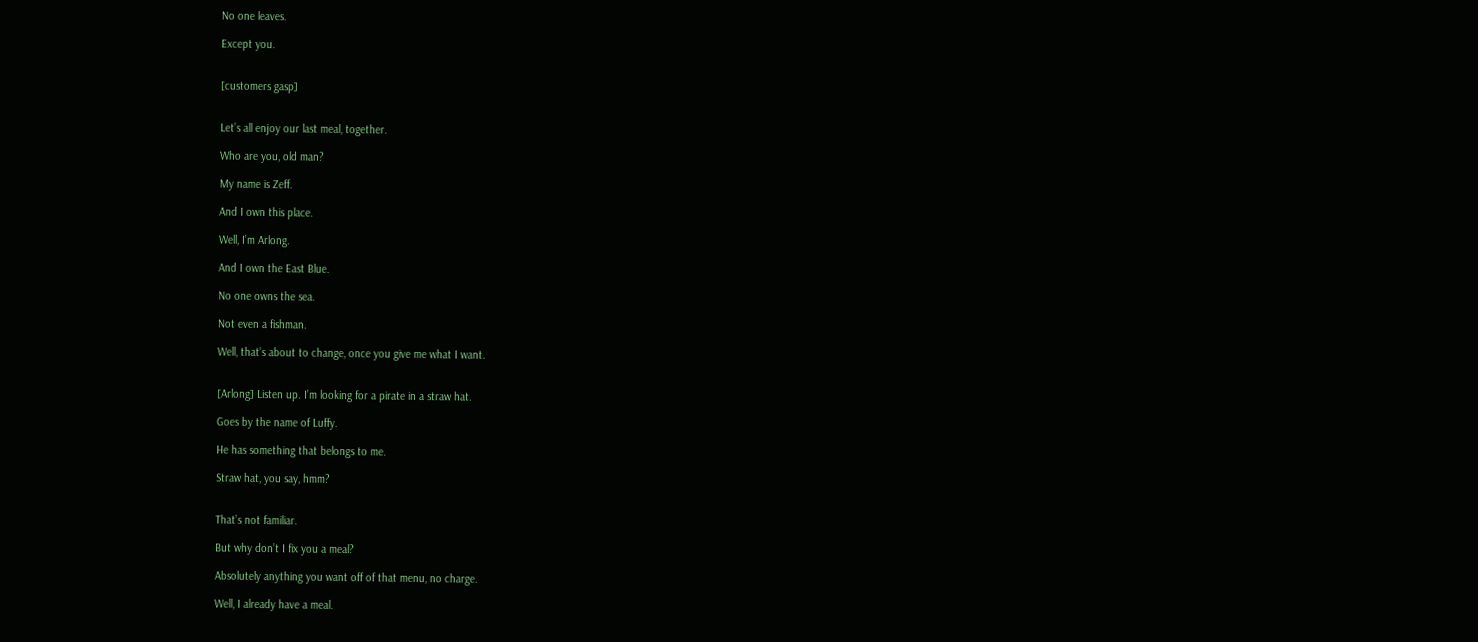No one leaves.

Except you.


[customers gasp]


Let’s all enjoy our last meal, together.

Who are you, old man?

My name is Zeff.

And I own this place.

Well, I’m Arlong.

And I own the East Blue.

No one owns the sea.

Not even a fishman.

Well, that’s about to change, once you give me what I want.


[Arlong] Listen up. I’m looking for a pirate in a straw hat.

Goes by the name of Luffy.

He has something that belongs to me.

Straw hat, you say, hmm?


That’s not familiar.

But why don’t I fix you a meal?

Absolutely anything you want off of that menu, no charge.

Well, I already have a meal.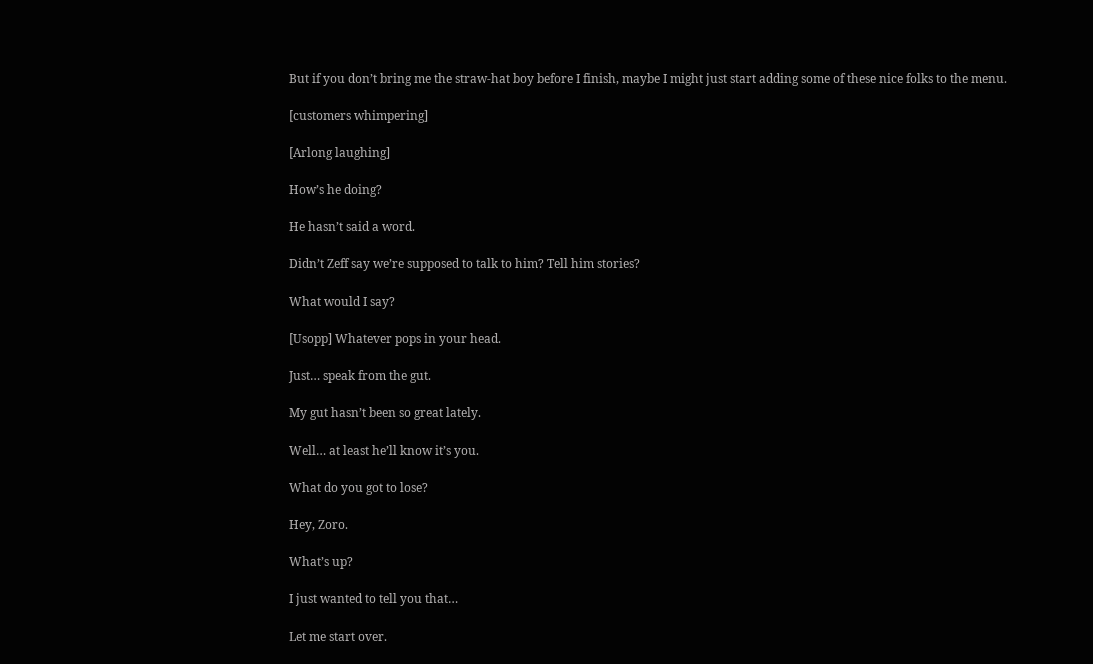But if you don’t bring me the straw-hat boy before I finish, maybe I might just start adding some of these nice folks to the menu.

[customers whimpering]

[Arlong laughing]

How’s he doing?

He hasn’t said a word.

Didn’t Zeff say we’re supposed to talk to him? Tell him stories?

What would I say?

[Usopp] Whatever pops in your head.

Just… speak from the gut.

My gut hasn’t been so great lately.

Well… at least he’ll know it’s you.

What do you got to lose?

Hey, Zoro.

What’s up?

I just wanted to tell you that…

Let me start over.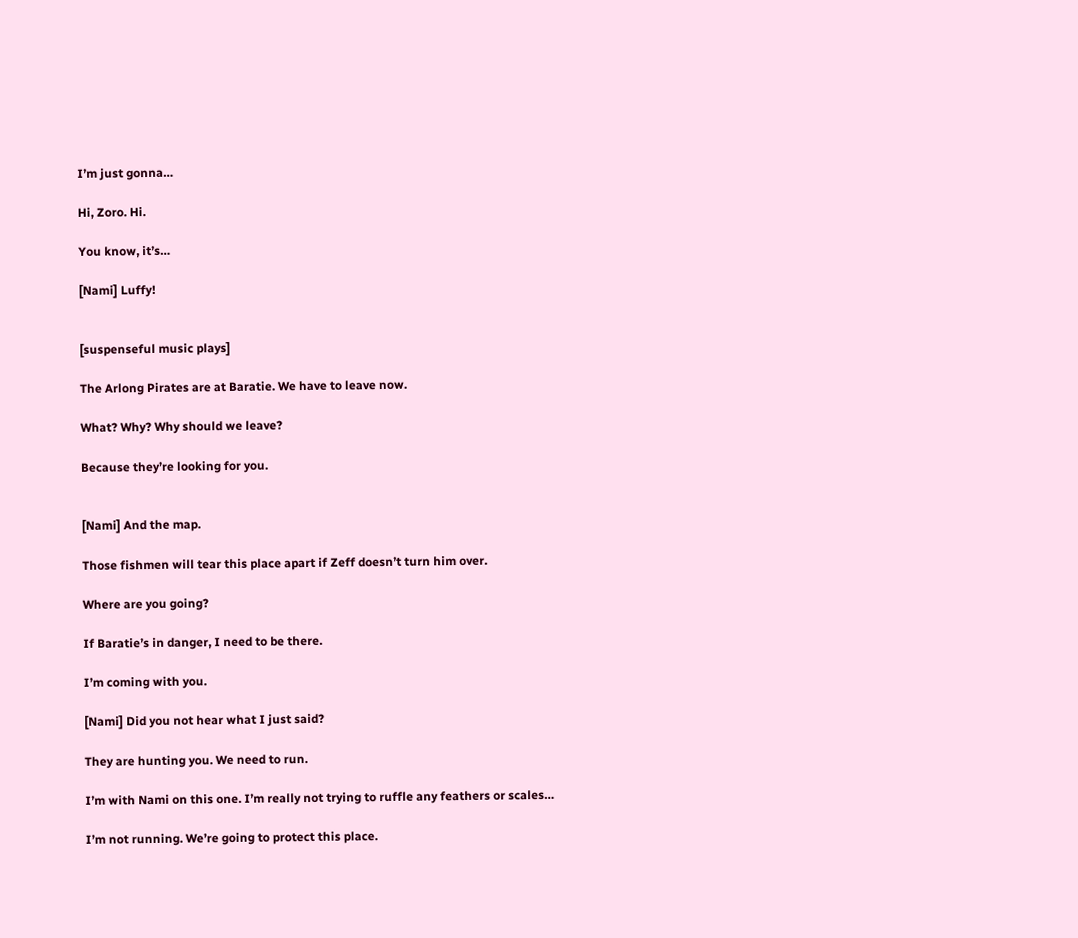I’m just gonna…

Hi, Zoro. Hi.

You know, it’s…

[Nami] Luffy!


[suspenseful music plays]

The Arlong Pirates are at Baratie. We have to leave now.

What? Why? Why should we leave?

Because they’re looking for you.


[Nami] And the map.

Those fishmen will tear this place apart if Zeff doesn’t turn him over.

Where are you going?

If Baratie’s in danger, I need to be there.

I’m coming with you.

[Nami] Did you not hear what I just said?

They are hunting you. We need to run.

I’m with Nami on this one. I’m really not trying to ruffle any feathers or scales…

I’m not running. We’re going to protect this place.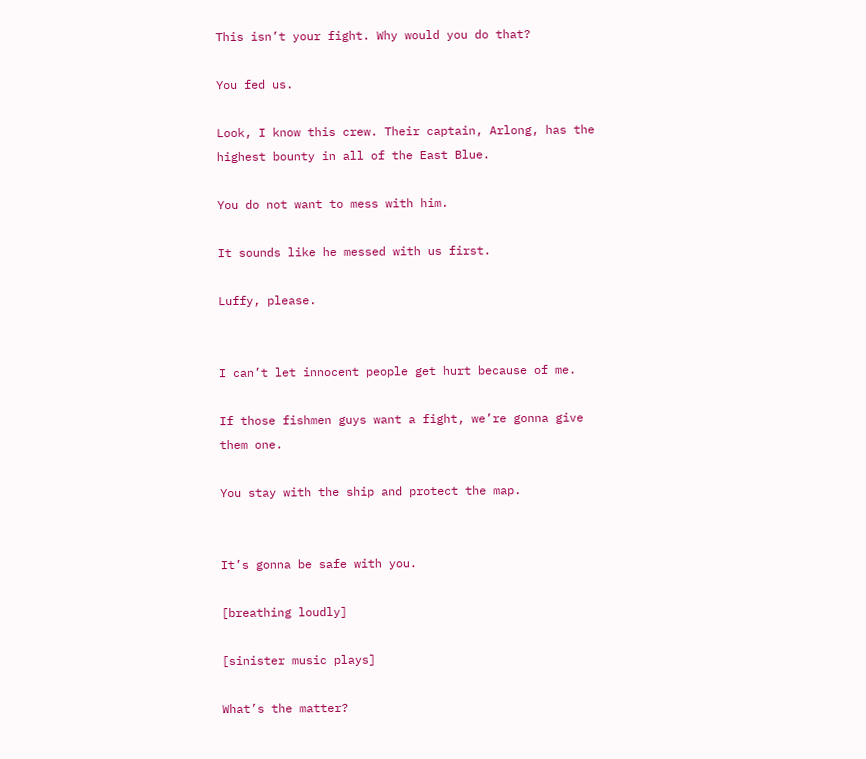This isn’t your fight. Why would you do that?

You fed us.

Look, I know this crew. Their captain, Arlong, has the highest bounty in all of the East Blue.

You do not want to mess with him.

It sounds like he messed with us first.

Luffy, please.


I can’t let innocent people get hurt because of me.

If those fishmen guys want a fight, we’re gonna give them one.

You stay with the ship and protect the map.


It’s gonna be safe with you.

[breathing loudly]

[sinister music plays]

What’s the matter?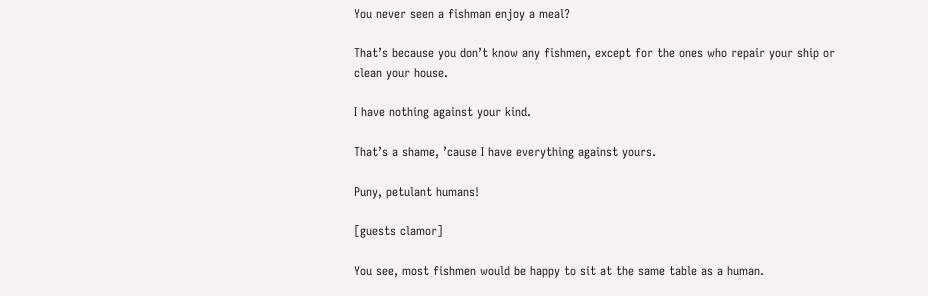You never seen a fishman enjoy a meal?

That’s because you don’t know any fishmen, except for the ones who repair your ship or clean your house.

I have nothing against your kind.

That’s a shame, ’cause I have everything against yours.

Puny, petulant humans!

[guests clamor]

You see, most fishmen would be happy to sit at the same table as a human.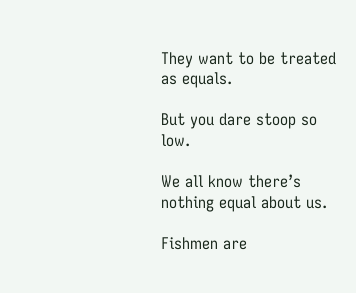They want to be treated as equals.

But you dare stoop so low.

We all know there’s nothing equal about us.

Fishmen are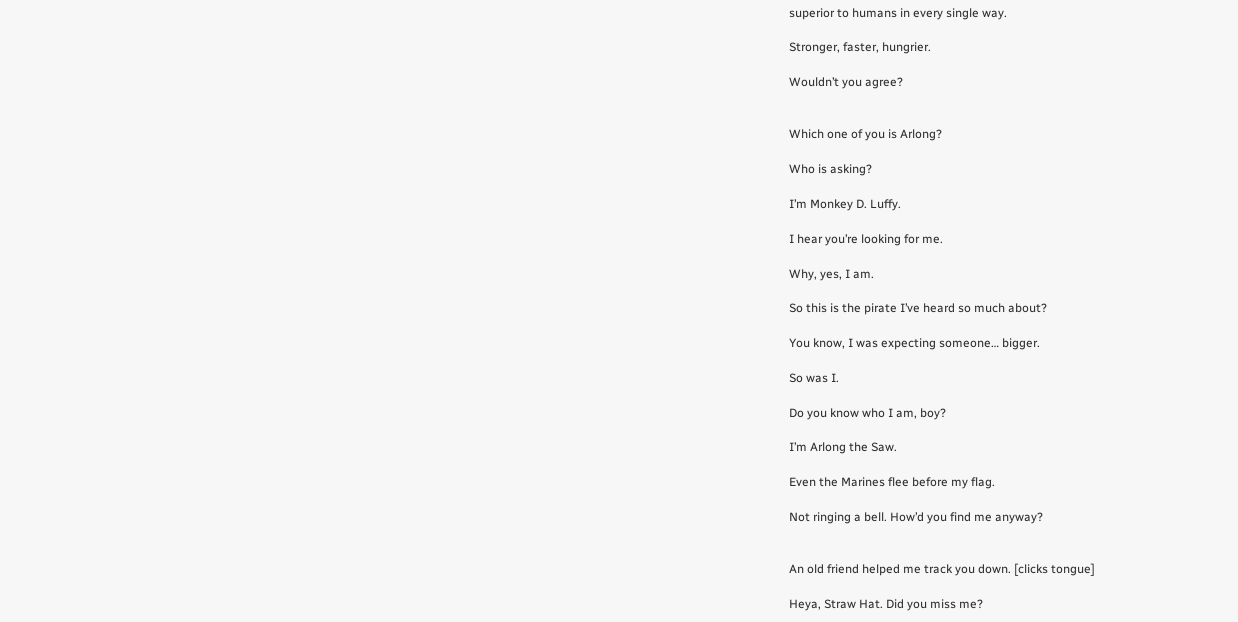superior to humans in every single way.

Stronger, faster, hungrier.

Wouldn’t you agree?


Which one of you is Arlong?

Who is asking?

I’m Monkey D. Luffy.

I hear you’re looking for me.

Why, yes, I am.

So this is the pirate I’ve heard so much about?

You know, I was expecting someone… bigger.

So was I.

Do you know who I am, boy?

I’m Arlong the Saw.

Even the Marines flee before my flag.

Not ringing a bell. How’d you find me anyway?


An old friend helped me track you down. [clicks tongue]

Heya, Straw Hat. Did you miss me?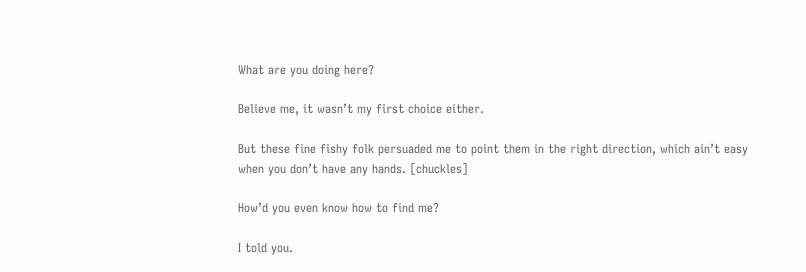What are you doing here?

Believe me, it wasn’t my first choice either.

But these fine fishy folk persuaded me to point them in the right direction, which ain’t easy when you don’t have any hands. [chuckles]

How’d you even know how to find me?

I told you.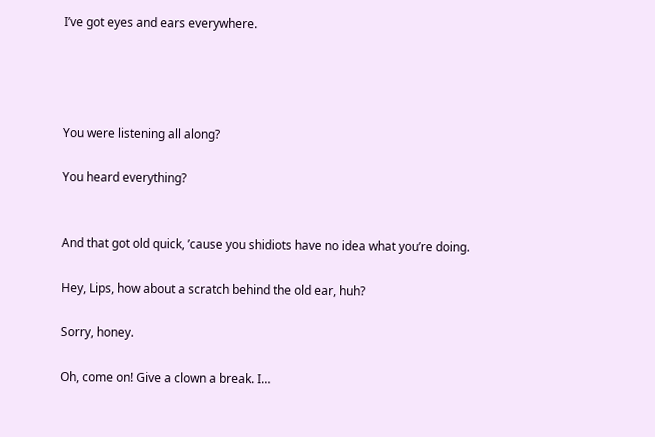I’ve got eyes and ears everywhere.




You were listening all along?

You heard everything?


And that got old quick, ’cause you shidiots have no idea what you’re doing.

Hey, Lips, how about a scratch behind the old ear, huh?

Sorry, honey.

Oh, come on! Give a clown a break. I…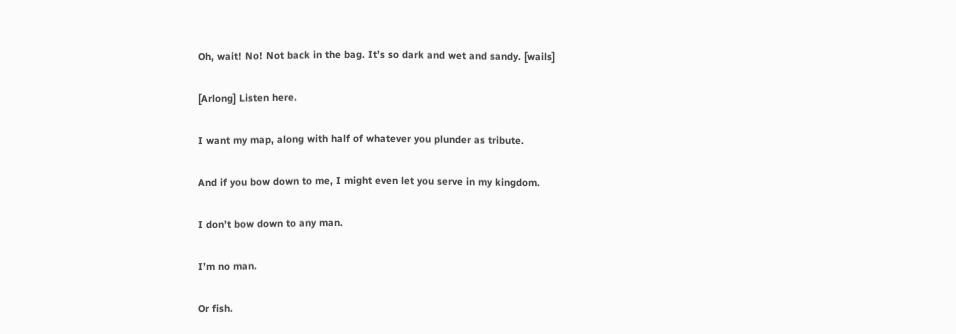Oh, wait! No! Not back in the bag. It’s so dark and wet and sandy. [wails]

[Arlong] Listen here.

I want my map, along with half of whatever you plunder as tribute.

And if you bow down to me, I might even let you serve in my kingdom.

I don’t bow down to any man.

I’m no man.

Or fish.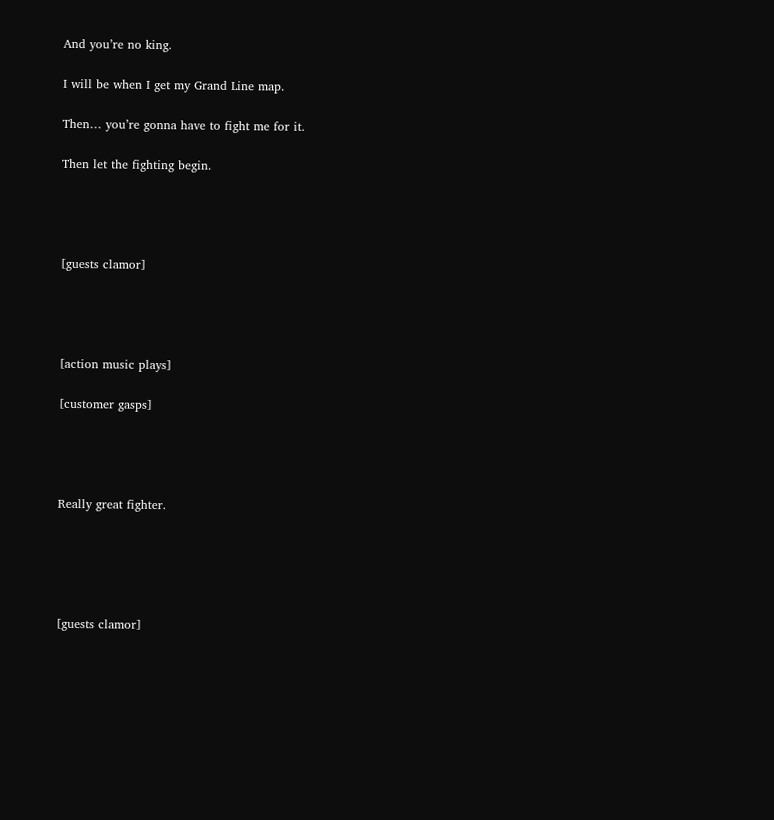And you’re no king.

I will be when I get my Grand Line map.

Then… you’re gonna have to fight me for it.

Then let the fighting begin.




[guests clamor]




[action music plays]

[customer gasps]




Really great fighter.





[guests clamor]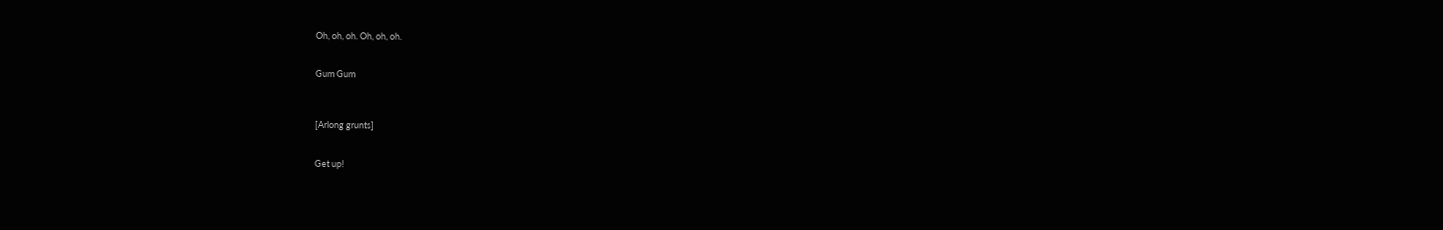Oh, oh, oh. Oh, oh, oh.


Gum Gum



[Arlong grunts]


Get up!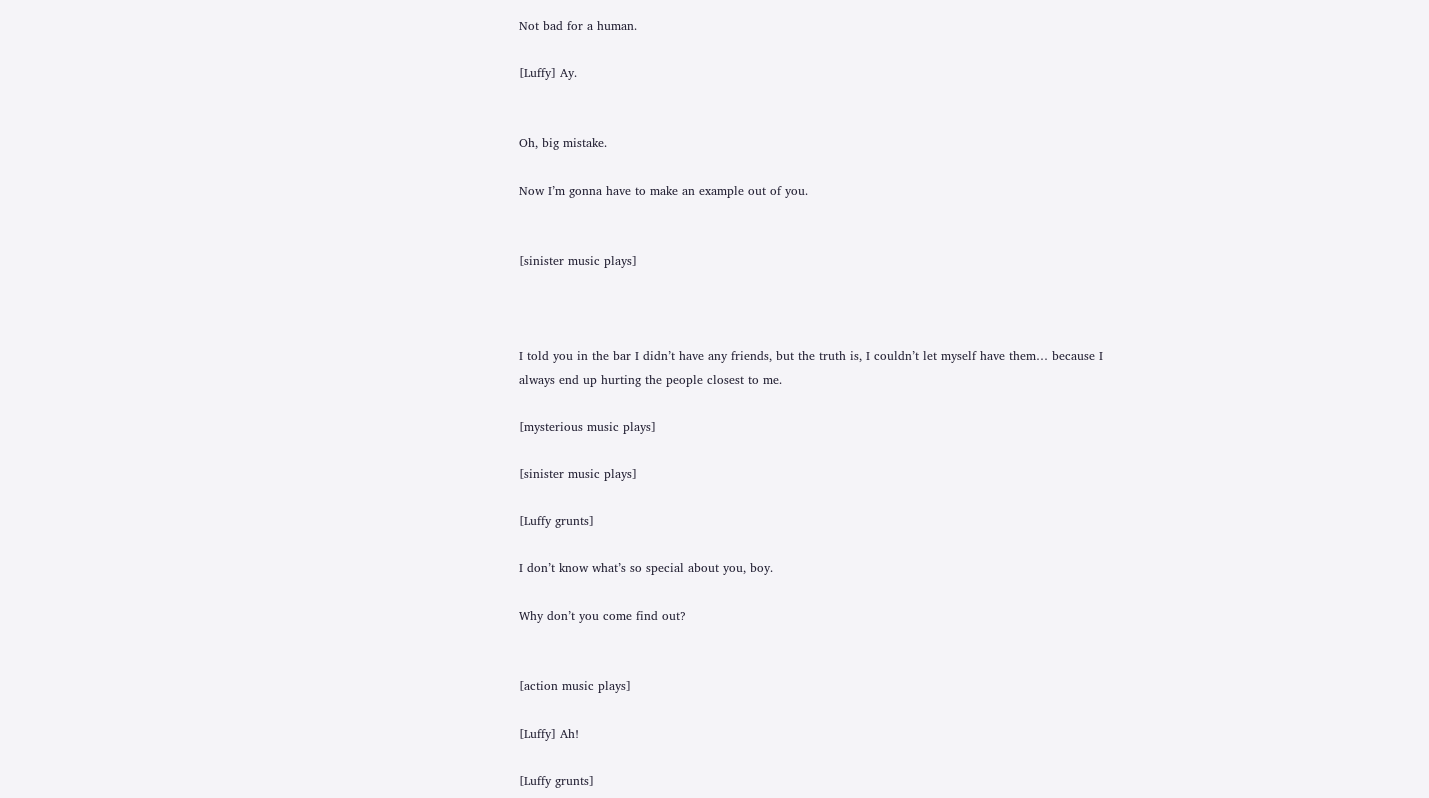Not bad for a human.

[Luffy] Ay.


Oh, big mistake.

Now I’m gonna have to make an example out of you.


[sinister music plays]



I told you in the bar I didn’t have any friends, but the truth is, I couldn’t let myself have them… because I always end up hurting the people closest to me.

[mysterious music plays]

[sinister music plays]

[Luffy grunts]

I don’t know what’s so special about you, boy.

Why don’t you come find out?


[action music plays]

[Luffy] Ah!

[Luffy grunts]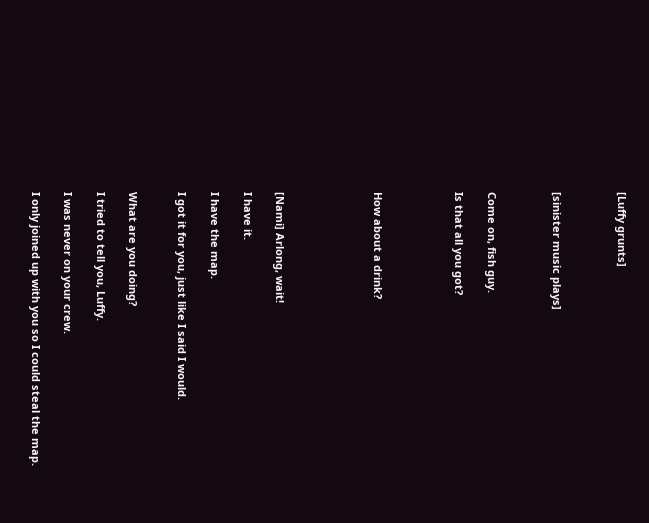[Luffy grunts]



[sinister music plays]



Come on, fish guy.

Is that all you got?




How about a drink?





[Nami] Arlong, wait!

I have it.

I have the map.

I got it for you, just like I said I would.


What are you doing?

I tried to tell you, Luffy.

I was never on your crew.

I only joined up with you so I could steal the map.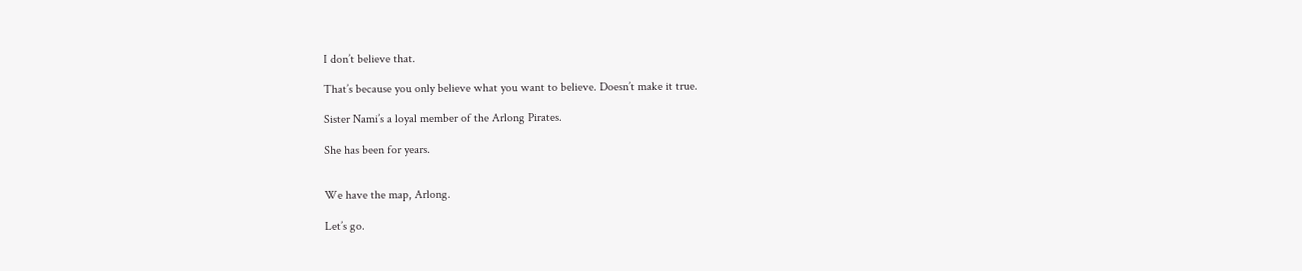I don’t believe that.

That’s because you only believe what you want to believe. Doesn’t make it true.

Sister Nami’s a loyal member of the Arlong Pirates.

She has been for years.


We have the map, Arlong.

Let’s go.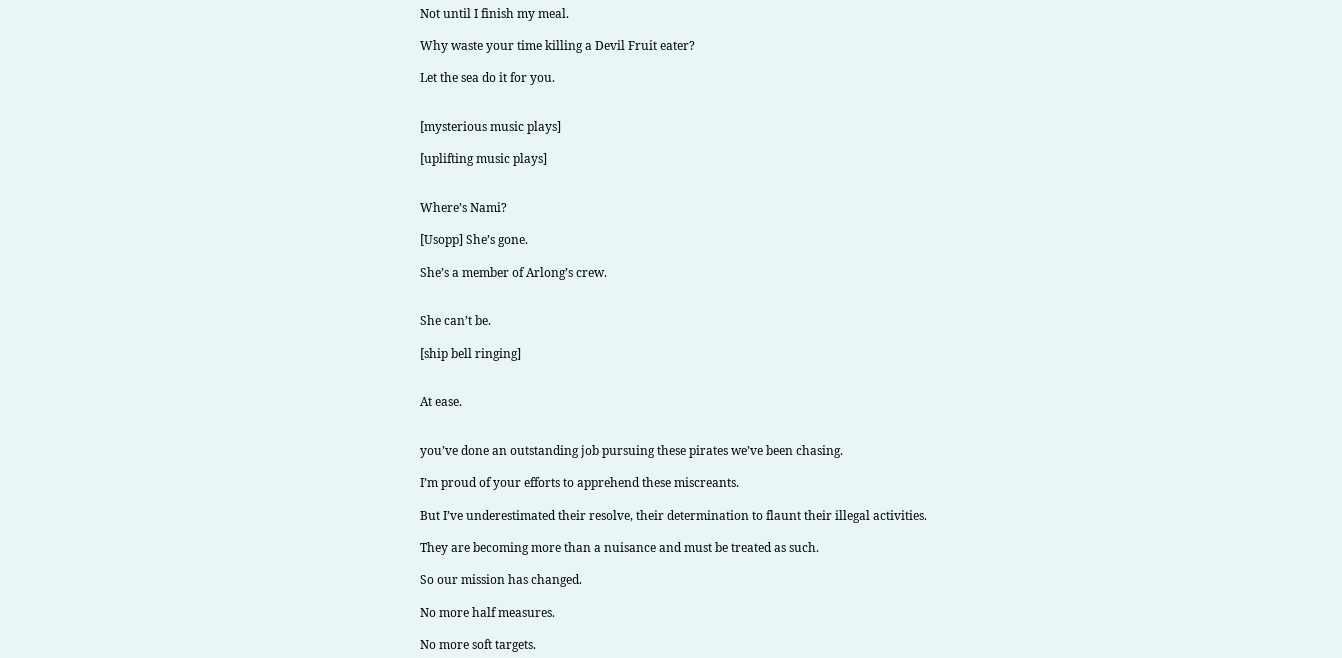Not until I finish my meal.

Why waste your time killing a Devil Fruit eater?

Let the sea do it for you.


[mysterious music plays]

[uplifting music plays]


Where’s Nami?

[Usopp] She’s gone.

She’s a member of Arlong’s crew.


She can’t be.

[ship bell ringing]


At ease.


you’ve done an outstanding job pursuing these pirates we’ve been chasing.

I’m proud of your efforts to apprehend these miscreants.

But I’ve underestimated their resolve, their determination to flaunt their illegal activities.

They are becoming more than a nuisance and must be treated as such.

So our mission has changed.

No more half measures.

No more soft targets.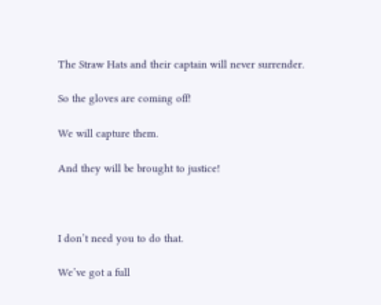The Straw Hats and their captain will never surrender.

So the gloves are coming off!

We will capture them.

And they will be brought to justice!



I don’t need you to do that.

We’ve got a full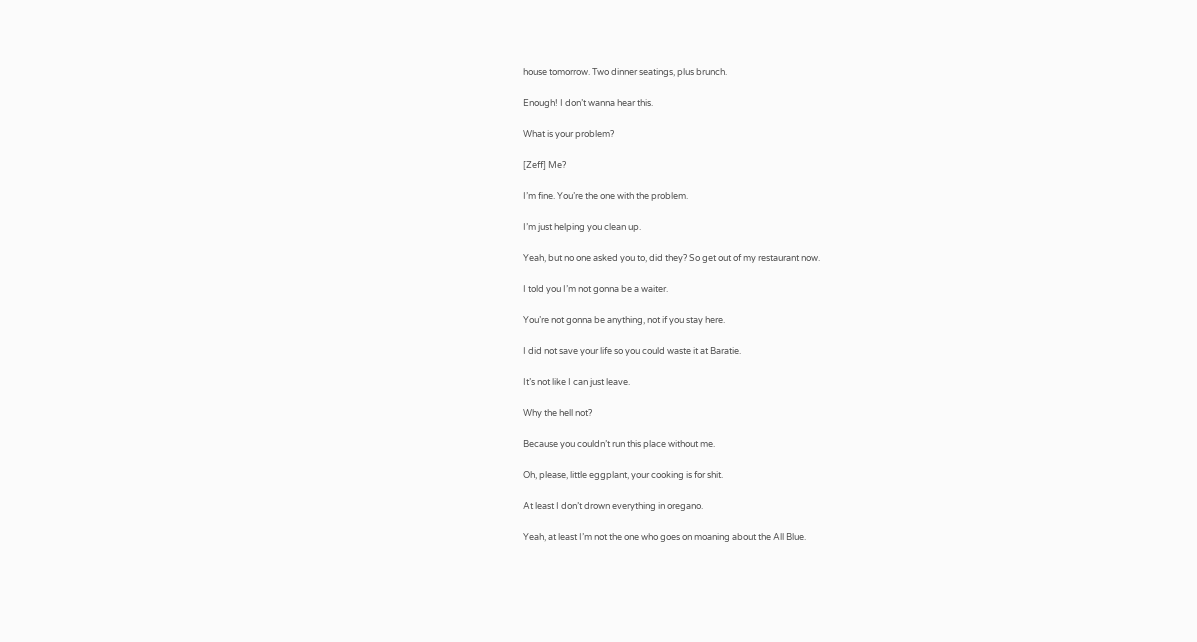house tomorrow. Two dinner seatings, plus brunch.

Enough! I don’t wanna hear this.

What is your problem?

[Zeff] Me?

I’m fine. You’re the one with the problem.

I’m just helping you clean up.

Yeah, but no one asked you to, did they? So get out of my restaurant now.

I told you I’m not gonna be a waiter.

You’re not gonna be anything, not if you stay here.

I did not save your life so you could waste it at Baratie.

It’s not like I can just leave.

Why the hell not?

Because you couldn’t run this place without me.

Oh, please, little eggplant, your cooking is for shit.

At least I don’t drown everything in oregano.

Yeah, at least I’m not the one who goes on moaning about the All Blue.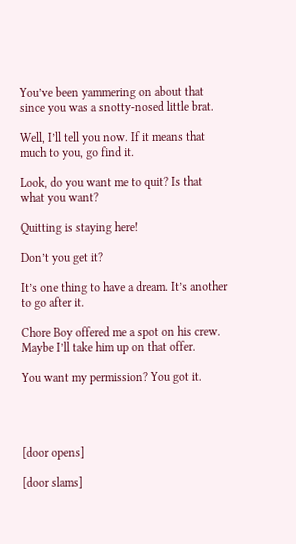You’ve been yammering on about that since you was a snotty-nosed little brat.

Well, I’ll tell you now. If it means that much to you, go find it.

Look, do you want me to quit? Is that what you want?

Quitting is staying here!

Don’t you get it?

It’s one thing to have a dream. It’s another to go after it.

Chore Boy offered me a spot on his crew. Maybe I’ll take him up on that offer.

You want my permission? You got it.




[door opens]

[door slams]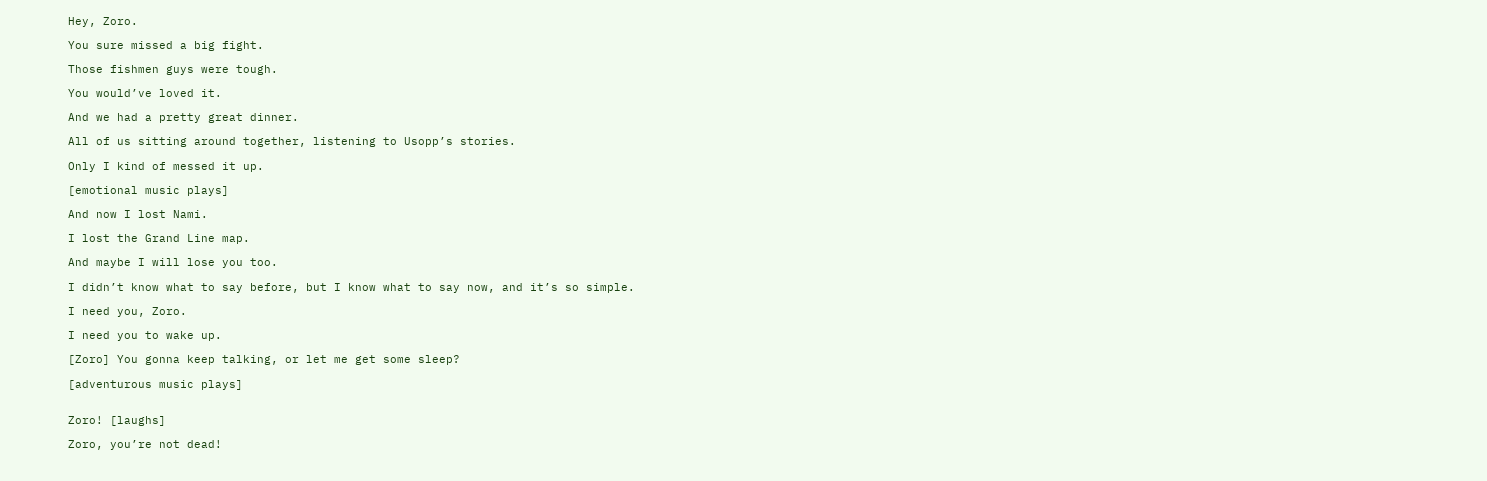Hey, Zoro.

You sure missed a big fight.

Those fishmen guys were tough.

You would’ve loved it.

And we had a pretty great dinner.

All of us sitting around together, listening to Usopp’s stories.

Only I kind of messed it up.

[emotional music plays]

And now I lost Nami.

I lost the Grand Line map.

And maybe I will lose you too.

I didn’t know what to say before, but I know what to say now, and it’s so simple.

I need you, Zoro.

I need you to wake up.

[Zoro] You gonna keep talking, or let me get some sleep?

[adventurous music plays]


Zoro! [laughs]

Zoro, you’re not dead!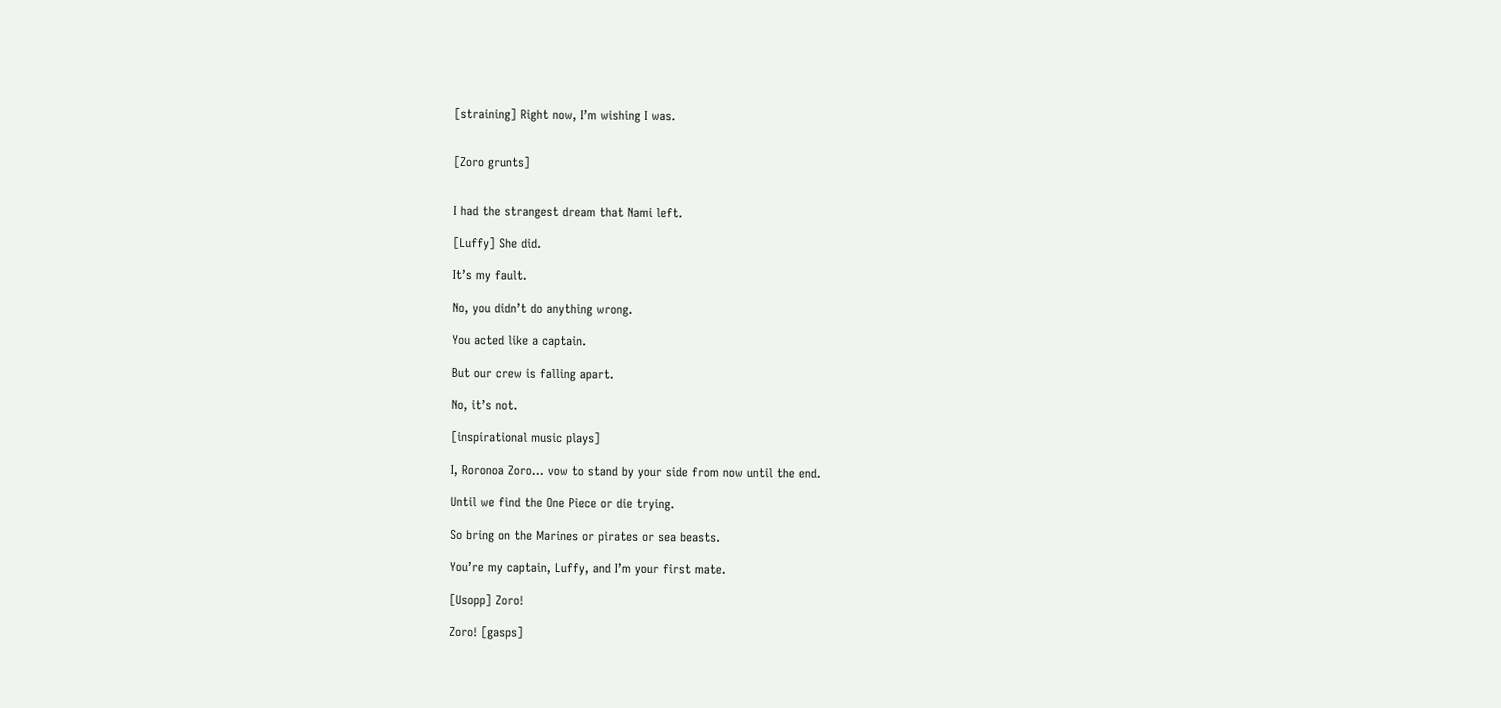[straining] Right now, I’m wishing I was.


[Zoro grunts]


I had the strangest dream that Nami left.

[Luffy] She did.

It’s my fault.

No, you didn’t do anything wrong.

You acted like a captain.

But our crew is falling apart.

No, it’s not.

[inspirational music plays]

I, Roronoa Zoro… vow to stand by your side from now until the end.

Until we find the One Piece or die trying.

So bring on the Marines or pirates or sea beasts.

You’re my captain, Luffy, and I’m your first mate.

[Usopp] Zoro!

Zoro! [gasps]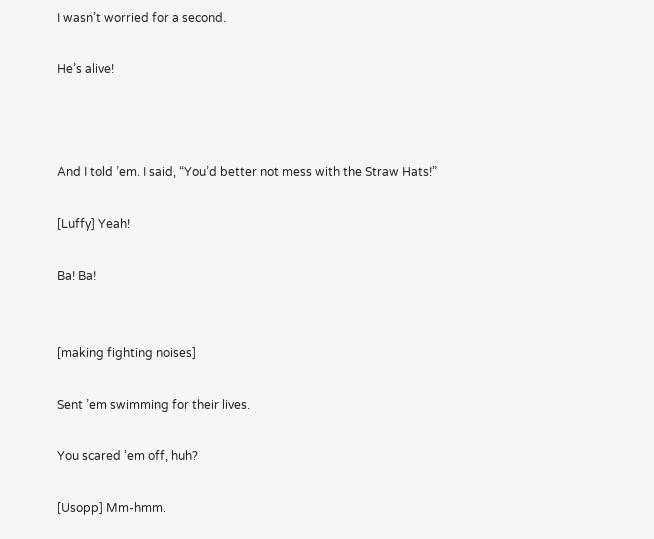I wasn’t worried for a second.

He’s alive!



And I told ’em. I said, “You’d better not mess with the Straw Hats!”

[Luffy] Yeah!

Ba! Ba!


[making fighting noises]

Sent ’em swimming for their lives.

You scared ’em off, huh?

[Usopp] Mm-hmm.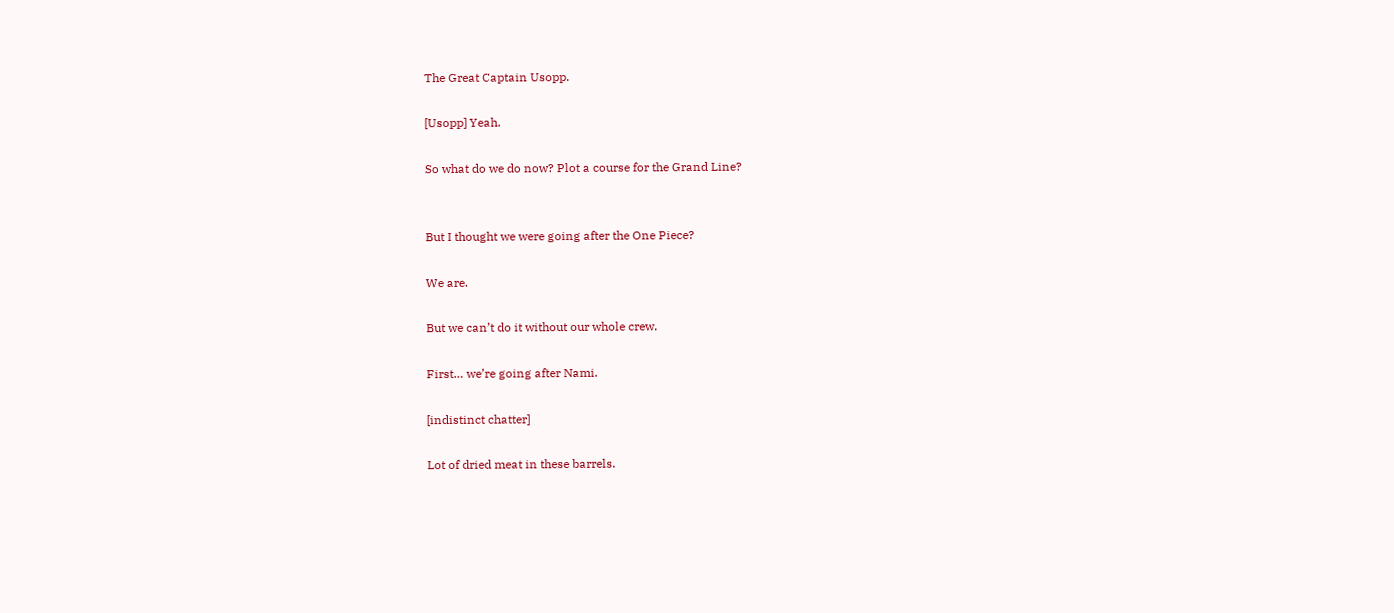The Great Captain Usopp.

[Usopp] Yeah.

So what do we do now? Plot a course for the Grand Line?


But I thought we were going after the One Piece?

We are.

But we can’t do it without our whole crew.

First… we’re going after Nami.

[indistinct chatter]

Lot of dried meat in these barrels.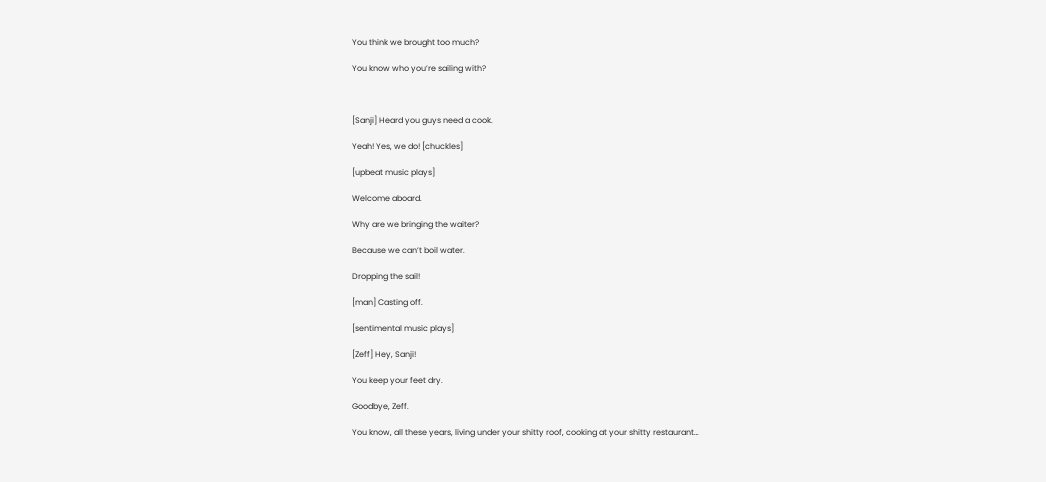You think we brought too much?

You know who you’re sailing with?



[Sanji] Heard you guys need a cook.

Yeah! Yes, we do! [chuckles]

[upbeat music plays]

Welcome aboard.

Why are we bringing the waiter?

Because we can’t boil water.

Dropping the sail!

[man] Casting off.

[sentimental music plays]

[Zeff] Hey, Sanji!

You keep your feet dry.

Goodbye, Zeff.

You know, all these years, living under your shitty roof, cooking at your shitty restaurant…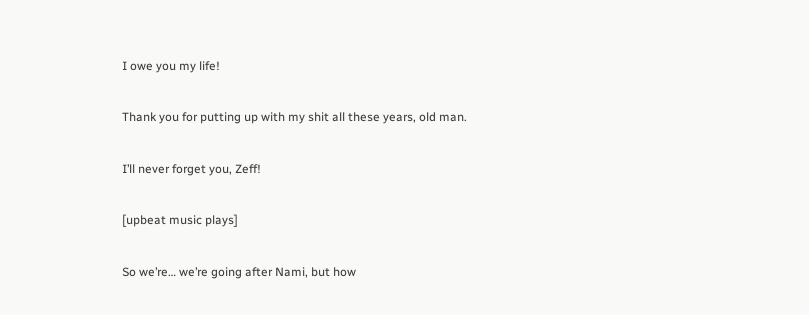I owe you my life!

Thank you for putting up with my shit all these years, old man.

I’ll never forget you, Zeff!

[upbeat music plays]

So we’re… we’re going after Nami, but how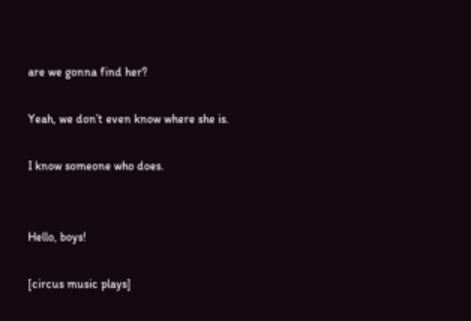are we gonna find her?

Yeah, we don’t even know where she is.

I know someone who does.


Hello, boys!

[circus music plays]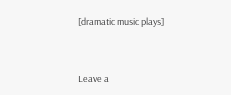[dramatic music plays]


Leave a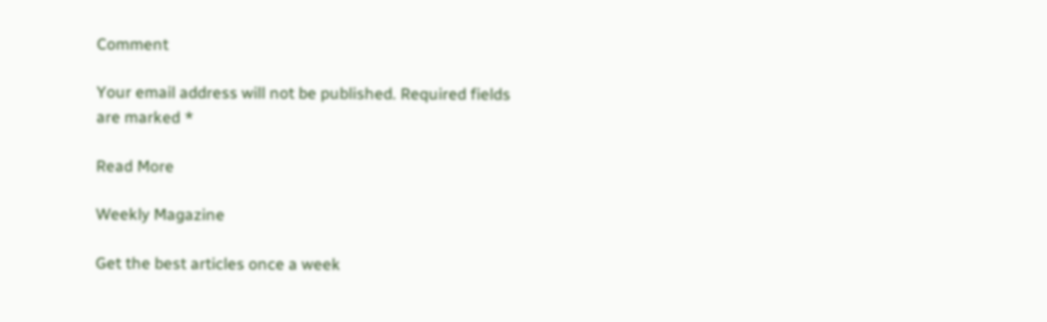Comment

Your email address will not be published. Required fields are marked *

Read More

Weekly Magazine

Get the best articles once a week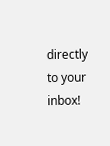directly to your inbox!